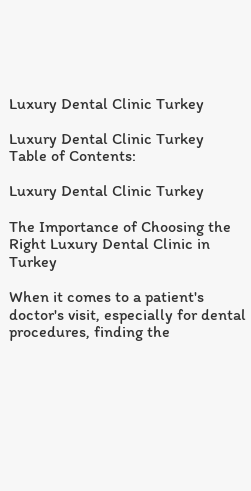Luxury Dental Clinic Turkey

Luxury Dental Clinic Turkey
Table of Contents:

Luxury Dental Clinic Turkey

The Importance of Choosing the Right Luxury Dental Clinic in Turkey

When it comes to a patient's doctor's visit, especially for dental procedures, finding the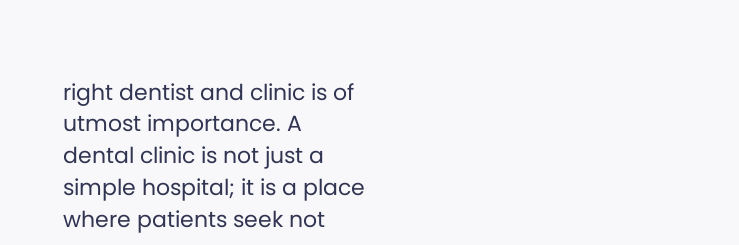right dentist and clinic is of utmost importance. A dental clinic is not just a simple hospital; it is a place where patients seek not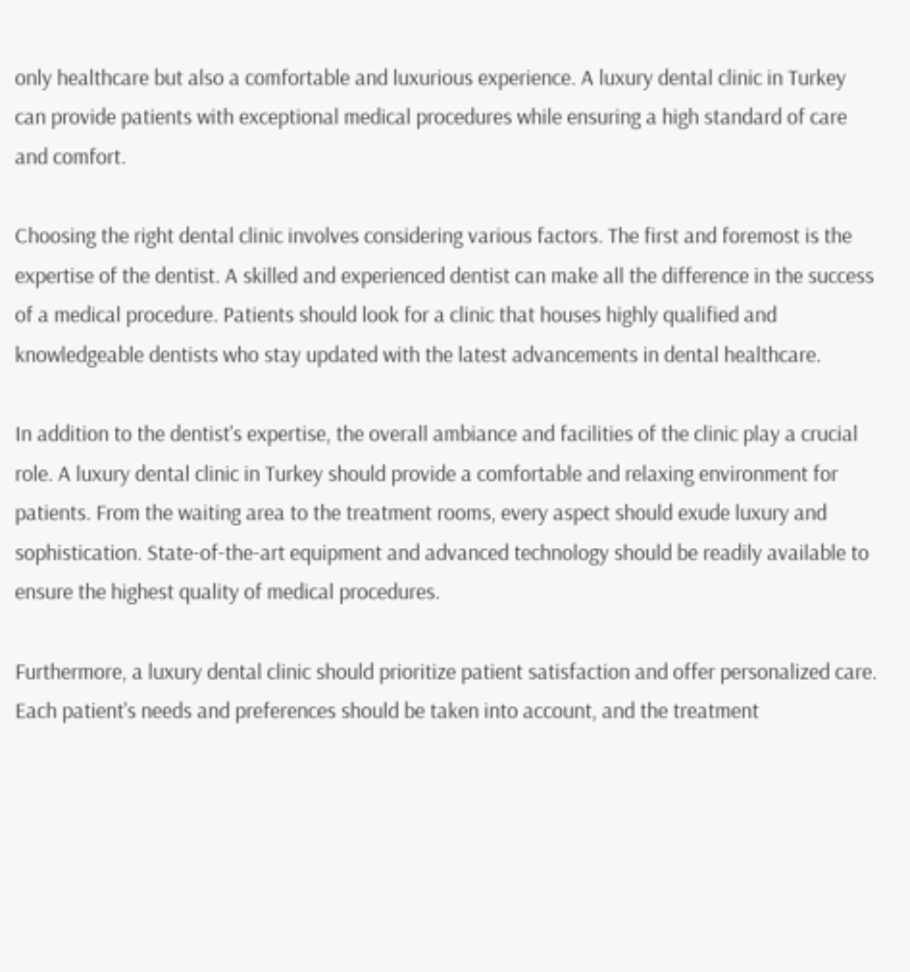only healthcare but also a comfortable and luxurious experience. A luxury dental clinic in Turkey can provide patients with exceptional medical procedures while ensuring a high standard of care and comfort.

Choosing the right dental clinic involves considering various factors. The first and foremost is the expertise of the dentist. A skilled and experienced dentist can make all the difference in the success of a medical procedure. Patients should look for a clinic that houses highly qualified and knowledgeable dentists who stay updated with the latest advancements in dental healthcare.

In addition to the dentist's expertise, the overall ambiance and facilities of the clinic play a crucial role. A luxury dental clinic in Turkey should provide a comfortable and relaxing environment for patients. From the waiting area to the treatment rooms, every aspect should exude luxury and sophistication. State-of-the-art equipment and advanced technology should be readily available to ensure the highest quality of medical procedures.

Furthermore, a luxury dental clinic should prioritize patient satisfaction and offer personalized care. Each patient's needs and preferences should be taken into account, and the treatment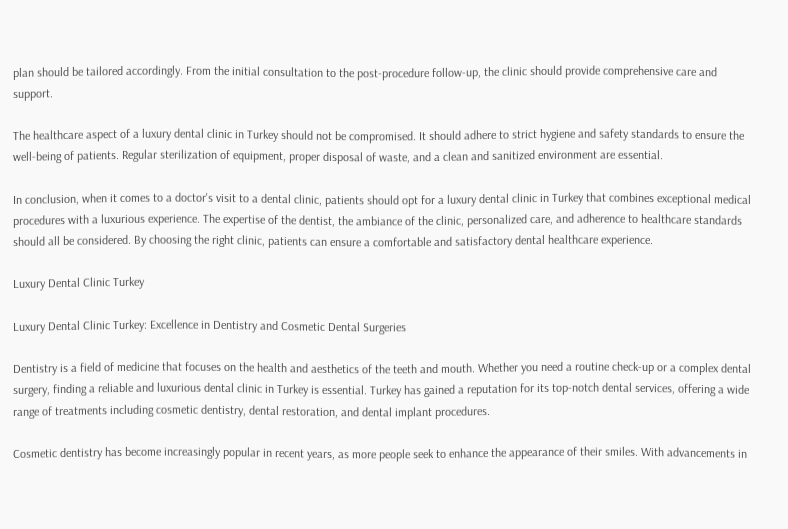plan should be tailored accordingly. From the initial consultation to the post-procedure follow-up, the clinic should provide comprehensive care and support.

The healthcare aspect of a luxury dental clinic in Turkey should not be compromised. It should adhere to strict hygiene and safety standards to ensure the well-being of patients. Regular sterilization of equipment, proper disposal of waste, and a clean and sanitized environment are essential.

In conclusion, when it comes to a doctor's visit to a dental clinic, patients should opt for a luxury dental clinic in Turkey that combines exceptional medical procedures with a luxurious experience. The expertise of the dentist, the ambiance of the clinic, personalized care, and adherence to healthcare standards should all be considered. By choosing the right clinic, patients can ensure a comfortable and satisfactory dental healthcare experience.

Luxury Dental Clinic Turkey

Luxury Dental Clinic Turkey: Excellence in Dentistry and Cosmetic Dental Surgeries

Dentistry is a field of medicine that focuses on the health and aesthetics of the teeth and mouth. Whether you need a routine check-up or a complex dental surgery, finding a reliable and luxurious dental clinic in Turkey is essential. Turkey has gained a reputation for its top-notch dental services, offering a wide range of treatments including cosmetic dentistry, dental restoration, and dental implant procedures.

Cosmetic dentistry has become increasingly popular in recent years, as more people seek to enhance the appearance of their smiles. With advancements in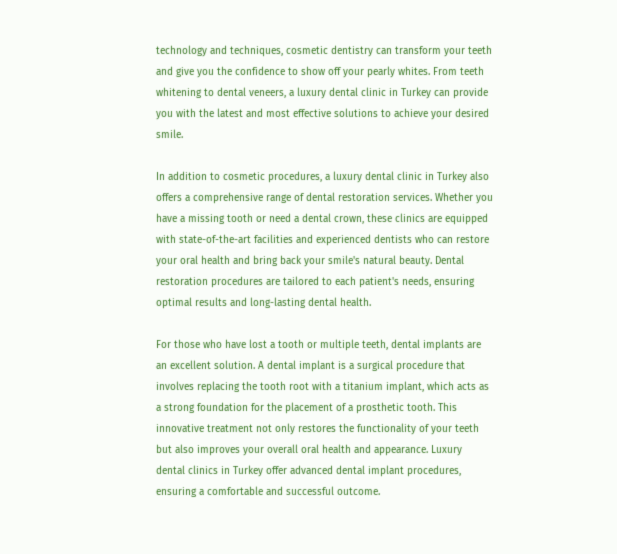technology and techniques, cosmetic dentistry can transform your teeth and give you the confidence to show off your pearly whites. From teeth whitening to dental veneers, a luxury dental clinic in Turkey can provide you with the latest and most effective solutions to achieve your desired smile.

In addition to cosmetic procedures, a luxury dental clinic in Turkey also offers a comprehensive range of dental restoration services. Whether you have a missing tooth or need a dental crown, these clinics are equipped with state-of-the-art facilities and experienced dentists who can restore your oral health and bring back your smile's natural beauty. Dental restoration procedures are tailored to each patient's needs, ensuring optimal results and long-lasting dental health.

For those who have lost a tooth or multiple teeth, dental implants are an excellent solution. A dental implant is a surgical procedure that involves replacing the tooth root with a titanium implant, which acts as a strong foundation for the placement of a prosthetic tooth. This innovative treatment not only restores the functionality of your teeth but also improves your overall oral health and appearance. Luxury dental clinics in Turkey offer advanced dental implant procedures, ensuring a comfortable and successful outcome.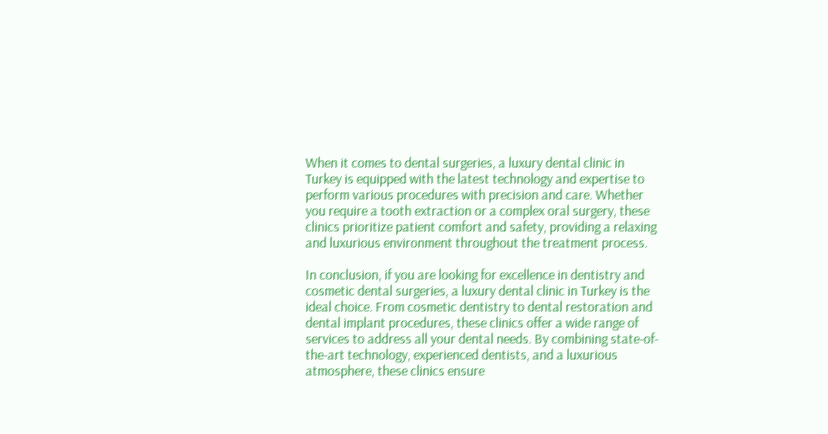When it comes to dental surgeries, a luxury dental clinic in Turkey is equipped with the latest technology and expertise to perform various procedures with precision and care. Whether you require a tooth extraction or a complex oral surgery, these clinics prioritize patient comfort and safety, providing a relaxing and luxurious environment throughout the treatment process.

In conclusion, if you are looking for excellence in dentistry and cosmetic dental surgeries, a luxury dental clinic in Turkey is the ideal choice. From cosmetic dentistry to dental restoration and dental implant procedures, these clinics offer a wide range of services to address all your dental needs. By combining state-of-the-art technology, experienced dentists, and a luxurious atmosphere, these clinics ensure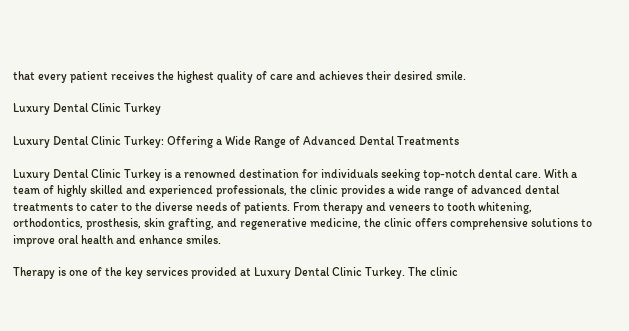that every patient receives the highest quality of care and achieves their desired smile.

Luxury Dental Clinic Turkey

Luxury Dental Clinic Turkey: Offering a Wide Range of Advanced Dental Treatments

Luxury Dental Clinic Turkey is a renowned destination for individuals seeking top-notch dental care. With a team of highly skilled and experienced professionals, the clinic provides a wide range of advanced dental treatments to cater to the diverse needs of patients. From therapy and veneers to tooth whitening, orthodontics, prosthesis, skin grafting, and regenerative medicine, the clinic offers comprehensive solutions to improve oral health and enhance smiles.

Therapy is one of the key services provided at Luxury Dental Clinic Turkey. The clinic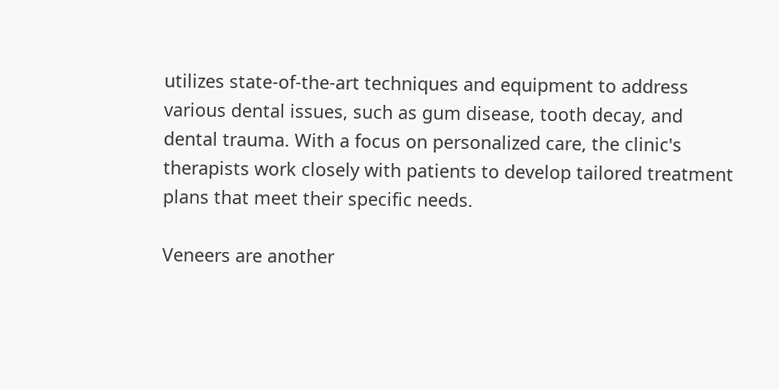utilizes state-of-the-art techniques and equipment to address various dental issues, such as gum disease, tooth decay, and dental trauma. With a focus on personalized care, the clinic's therapists work closely with patients to develop tailored treatment plans that meet their specific needs.

Veneers are another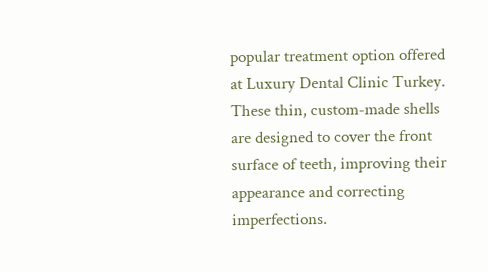popular treatment option offered at Luxury Dental Clinic Turkey. These thin, custom-made shells are designed to cover the front surface of teeth, improving their appearance and correcting imperfections.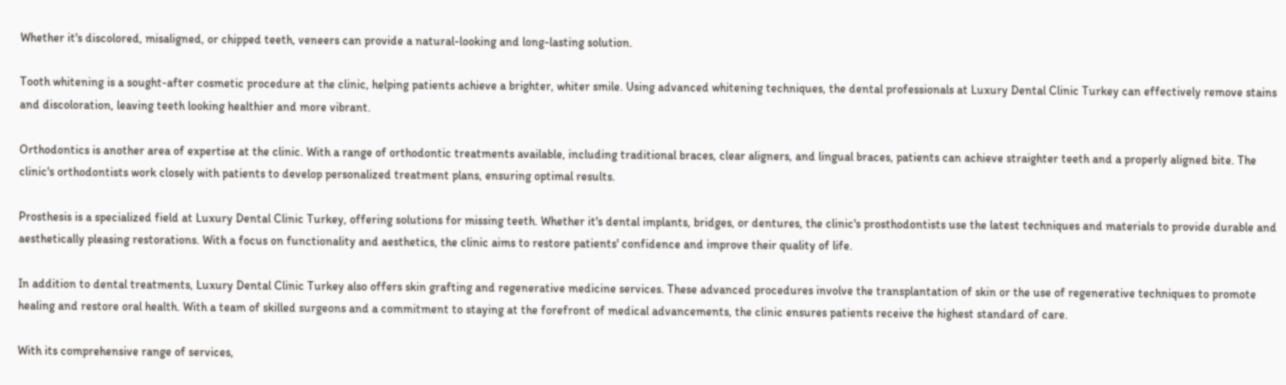Whether it's discolored, misaligned, or chipped teeth, veneers can provide a natural-looking and long-lasting solution.

Tooth whitening is a sought-after cosmetic procedure at the clinic, helping patients achieve a brighter, whiter smile. Using advanced whitening techniques, the dental professionals at Luxury Dental Clinic Turkey can effectively remove stains and discoloration, leaving teeth looking healthier and more vibrant.

Orthodontics is another area of expertise at the clinic. With a range of orthodontic treatments available, including traditional braces, clear aligners, and lingual braces, patients can achieve straighter teeth and a properly aligned bite. The clinic's orthodontists work closely with patients to develop personalized treatment plans, ensuring optimal results.

Prosthesis is a specialized field at Luxury Dental Clinic Turkey, offering solutions for missing teeth. Whether it's dental implants, bridges, or dentures, the clinic's prosthodontists use the latest techniques and materials to provide durable and aesthetically pleasing restorations. With a focus on functionality and aesthetics, the clinic aims to restore patients' confidence and improve their quality of life.

In addition to dental treatments, Luxury Dental Clinic Turkey also offers skin grafting and regenerative medicine services. These advanced procedures involve the transplantation of skin or the use of regenerative techniques to promote healing and restore oral health. With a team of skilled surgeons and a commitment to staying at the forefront of medical advancements, the clinic ensures patients receive the highest standard of care.

With its comprehensive range of services,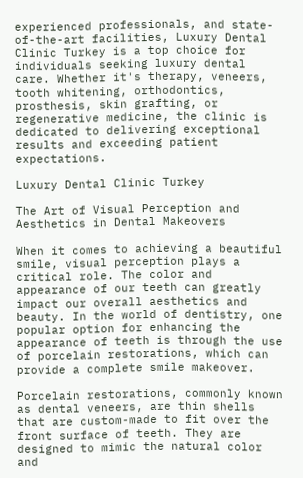experienced professionals, and state-of-the-art facilities, Luxury Dental Clinic Turkey is a top choice for individuals seeking luxury dental care. Whether it's therapy, veneers, tooth whitening, orthodontics, prosthesis, skin grafting, or regenerative medicine, the clinic is dedicated to delivering exceptional results and exceeding patient expectations.

Luxury Dental Clinic Turkey

The Art of Visual Perception and Aesthetics in Dental Makeovers

When it comes to achieving a beautiful smile, visual perception plays a critical role. The color and appearance of our teeth can greatly impact our overall aesthetics and beauty. In the world of dentistry, one popular option for enhancing the appearance of teeth is through the use of porcelain restorations, which can provide a complete smile makeover.

Porcelain restorations, commonly known as dental veneers, are thin shells that are custom-made to fit over the front surface of teeth. They are designed to mimic the natural color and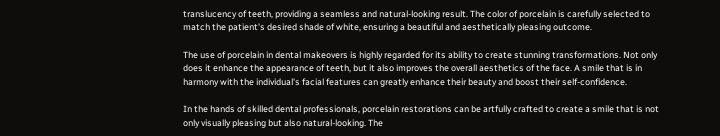translucency of teeth, providing a seamless and natural-looking result. The color of porcelain is carefully selected to match the patient's desired shade of white, ensuring a beautiful and aesthetically pleasing outcome.

The use of porcelain in dental makeovers is highly regarded for its ability to create stunning transformations. Not only does it enhance the appearance of teeth, but it also improves the overall aesthetics of the face. A smile that is in harmony with the individual's facial features can greatly enhance their beauty and boost their self-confidence.

In the hands of skilled dental professionals, porcelain restorations can be artfully crafted to create a smile that is not only visually pleasing but also natural-looking. The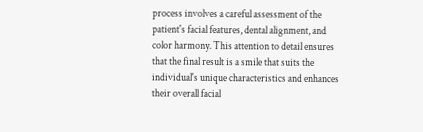process involves a careful assessment of the patient's facial features, dental alignment, and color harmony. This attention to detail ensures that the final result is a smile that suits the individual's unique characteristics and enhances their overall facial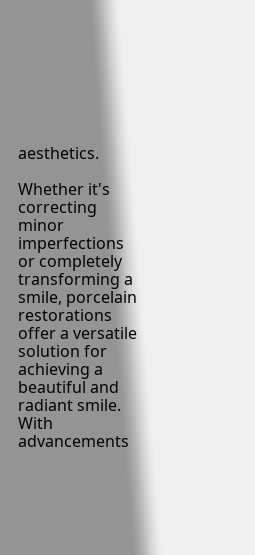aesthetics.

Whether it's correcting minor imperfections or completely transforming a smile, porcelain restorations offer a versatile solution for achieving a beautiful and radiant smile. With advancements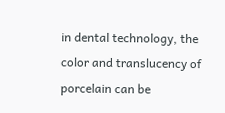in dental technology, the color and translucency of porcelain can be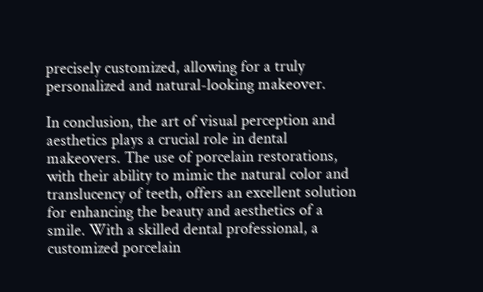precisely customized, allowing for a truly personalized and natural-looking makeover.

In conclusion, the art of visual perception and aesthetics plays a crucial role in dental makeovers. The use of porcelain restorations, with their ability to mimic the natural color and translucency of teeth, offers an excellent solution for enhancing the beauty and aesthetics of a smile. With a skilled dental professional, a customized porcelain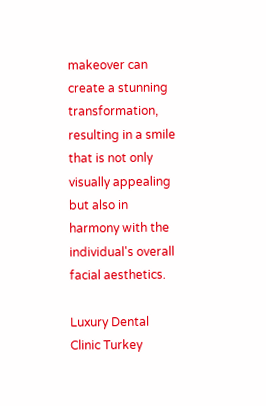makeover can create a stunning transformation, resulting in a smile that is not only visually appealing but also in harmony with the individual's overall facial aesthetics.

Luxury Dental Clinic Turkey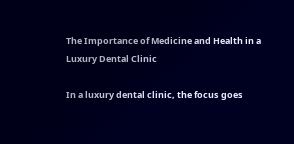The Importance of Medicine and Health in a Luxury Dental Clinic

In a luxury dental clinic, the focus goes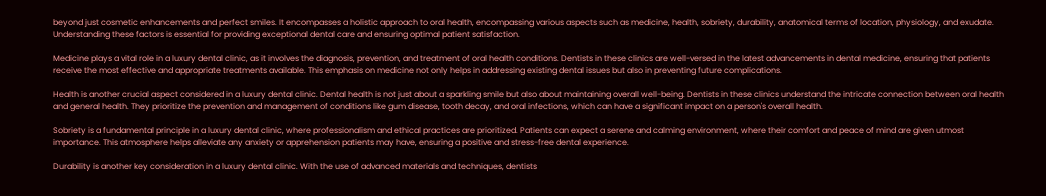beyond just cosmetic enhancements and perfect smiles. It encompasses a holistic approach to oral health, encompassing various aspects such as medicine, health, sobriety, durability, anatomical terms of location, physiology, and exudate. Understanding these factors is essential for providing exceptional dental care and ensuring optimal patient satisfaction.

Medicine plays a vital role in a luxury dental clinic, as it involves the diagnosis, prevention, and treatment of oral health conditions. Dentists in these clinics are well-versed in the latest advancements in dental medicine, ensuring that patients receive the most effective and appropriate treatments available. This emphasis on medicine not only helps in addressing existing dental issues but also in preventing future complications.

Health is another crucial aspect considered in a luxury dental clinic. Dental health is not just about a sparkling smile but also about maintaining overall well-being. Dentists in these clinics understand the intricate connection between oral health and general health. They prioritize the prevention and management of conditions like gum disease, tooth decay, and oral infections, which can have a significant impact on a person's overall health.

Sobriety is a fundamental principle in a luxury dental clinic, where professionalism and ethical practices are prioritized. Patients can expect a serene and calming environment, where their comfort and peace of mind are given utmost importance. This atmosphere helps alleviate any anxiety or apprehension patients may have, ensuring a positive and stress-free dental experience.

Durability is another key consideration in a luxury dental clinic. With the use of advanced materials and techniques, dentists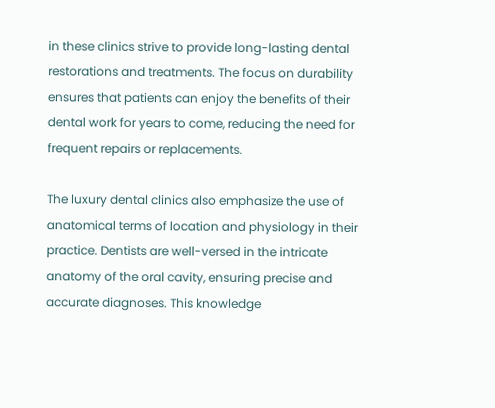in these clinics strive to provide long-lasting dental restorations and treatments. The focus on durability ensures that patients can enjoy the benefits of their dental work for years to come, reducing the need for frequent repairs or replacements.

The luxury dental clinics also emphasize the use of anatomical terms of location and physiology in their practice. Dentists are well-versed in the intricate anatomy of the oral cavity, ensuring precise and accurate diagnoses. This knowledge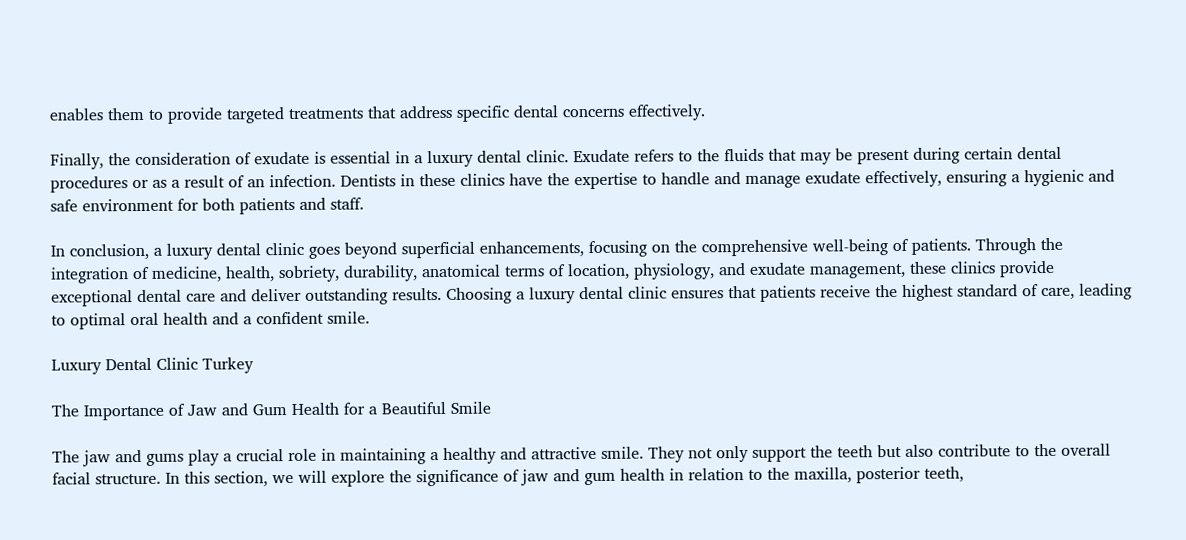enables them to provide targeted treatments that address specific dental concerns effectively.

Finally, the consideration of exudate is essential in a luxury dental clinic. Exudate refers to the fluids that may be present during certain dental procedures or as a result of an infection. Dentists in these clinics have the expertise to handle and manage exudate effectively, ensuring a hygienic and safe environment for both patients and staff.

In conclusion, a luxury dental clinic goes beyond superficial enhancements, focusing on the comprehensive well-being of patients. Through the integration of medicine, health, sobriety, durability, anatomical terms of location, physiology, and exudate management, these clinics provide exceptional dental care and deliver outstanding results. Choosing a luxury dental clinic ensures that patients receive the highest standard of care, leading to optimal oral health and a confident smile.

Luxury Dental Clinic Turkey

The Importance of Jaw and Gum Health for a Beautiful Smile

The jaw and gums play a crucial role in maintaining a healthy and attractive smile. They not only support the teeth but also contribute to the overall facial structure. In this section, we will explore the significance of jaw and gum health in relation to the maxilla, posterior teeth,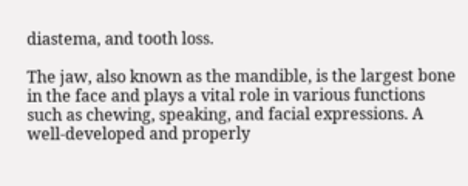diastema, and tooth loss.

The jaw, also known as the mandible, is the largest bone in the face and plays a vital role in various functions such as chewing, speaking, and facial expressions. A well-developed and properly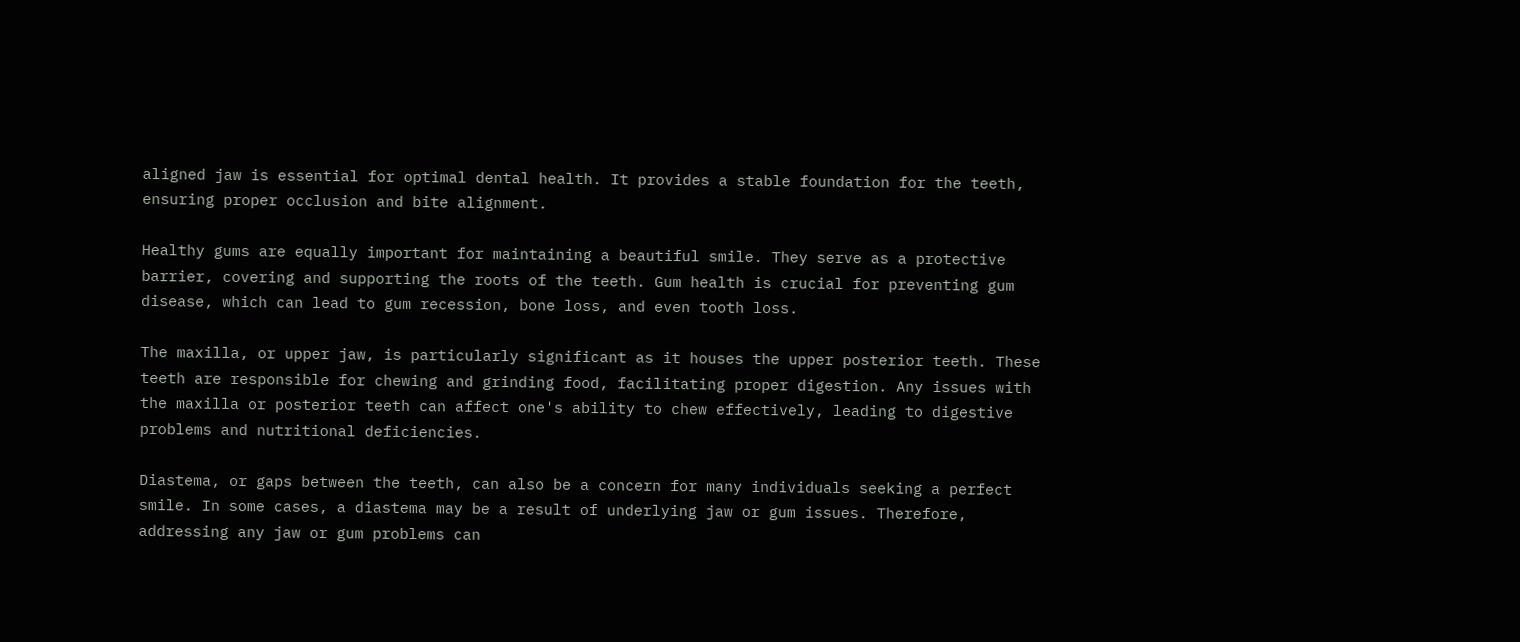aligned jaw is essential for optimal dental health. It provides a stable foundation for the teeth, ensuring proper occlusion and bite alignment.

Healthy gums are equally important for maintaining a beautiful smile. They serve as a protective barrier, covering and supporting the roots of the teeth. Gum health is crucial for preventing gum disease, which can lead to gum recession, bone loss, and even tooth loss.

The maxilla, or upper jaw, is particularly significant as it houses the upper posterior teeth. These teeth are responsible for chewing and grinding food, facilitating proper digestion. Any issues with the maxilla or posterior teeth can affect one's ability to chew effectively, leading to digestive problems and nutritional deficiencies.

Diastema, or gaps between the teeth, can also be a concern for many individuals seeking a perfect smile. In some cases, a diastema may be a result of underlying jaw or gum issues. Therefore, addressing any jaw or gum problems can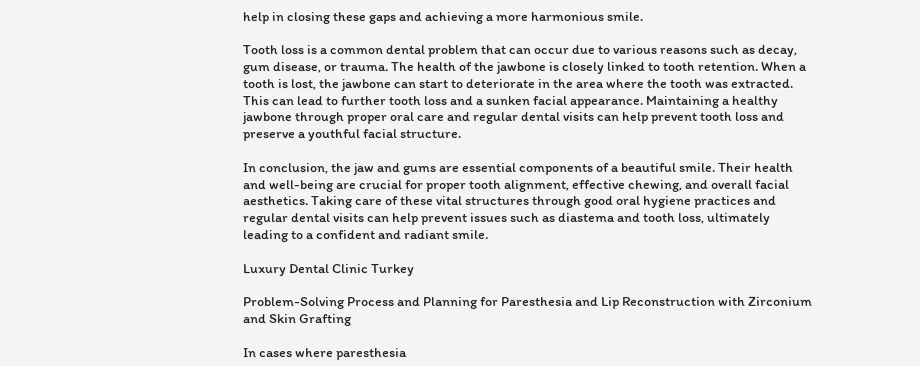help in closing these gaps and achieving a more harmonious smile.

Tooth loss is a common dental problem that can occur due to various reasons such as decay, gum disease, or trauma. The health of the jawbone is closely linked to tooth retention. When a tooth is lost, the jawbone can start to deteriorate in the area where the tooth was extracted. This can lead to further tooth loss and a sunken facial appearance. Maintaining a healthy jawbone through proper oral care and regular dental visits can help prevent tooth loss and preserve a youthful facial structure.

In conclusion, the jaw and gums are essential components of a beautiful smile. Their health and well-being are crucial for proper tooth alignment, effective chewing, and overall facial aesthetics. Taking care of these vital structures through good oral hygiene practices and regular dental visits can help prevent issues such as diastema and tooth loss, ultimately leading to a confident and radiant smile.

Luxury Dental Clinic Turkey

Problem-Solving Process and Planning for Paresthesia and Lip Reconstruction with Zirconium and Skin Grafting

In cases where paresthesia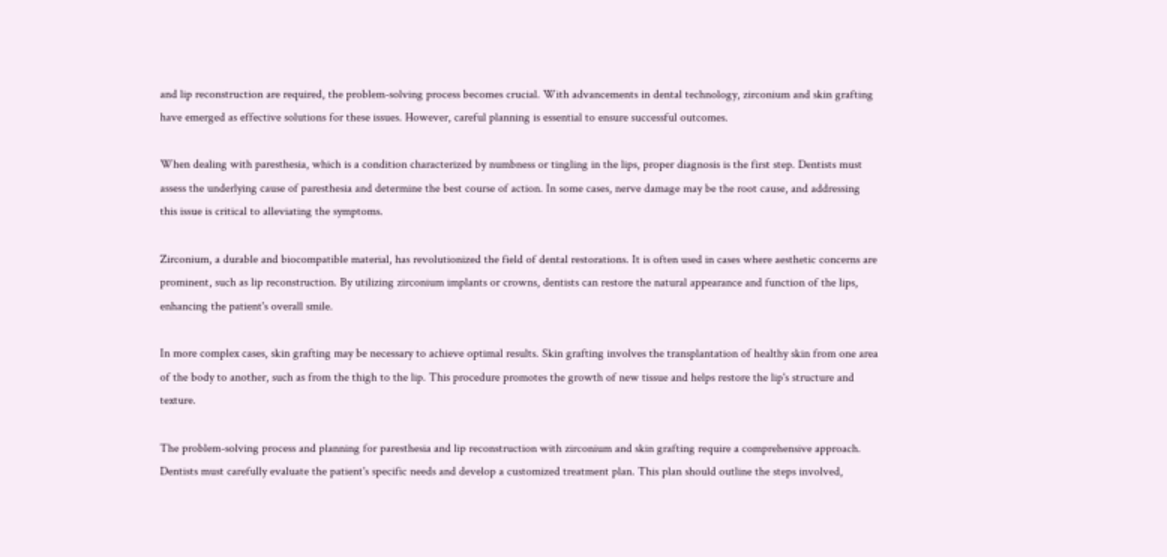and lip reconstruction are required, the problem-solving process becomes crucial. With advancements in dental technology, zirconium and skin grafting have emerged as effective solutions for these issues. However, careful planning is essential to ensure successful outcomes.

When dealing with paresthesia, which is a condition characterized by numbness or tingling in the lips, proper diagnosis is the first step. Dentists must assess the underlying cause of paresthesia and determine the best course of action. In some cases, nerve damage may be the root cause, and addressing this issue is critical to alleviating the symptoms.

Zirconium, a durable and biocompatible material, has revolutionized the field of dental restorations. It is often used in cases where aesthetic concerns are prominent, such as lip reconstruction. By utilizing zirconium implants or crowns, dentists can restore the natural appearance and function of the lips, enhancing the patient's overall smile.

In more complex cases, skin grafting may be necessary to achieve optimal results. Skin grafting involves the transplantation of healthy skin from one area of the body to another, such as from the thigh to the lip. This procedure promotes the growth of new tissue and helps restore the lip's structure and texture.

The problem-solving process and planning for paresthesia and lip reconstruction with zirconium and skin grafting require a comprehensive approach. Dentists must carefully evaluate the patient's specific needs and develop a customized treatment plan. This plan should outline the steps involved,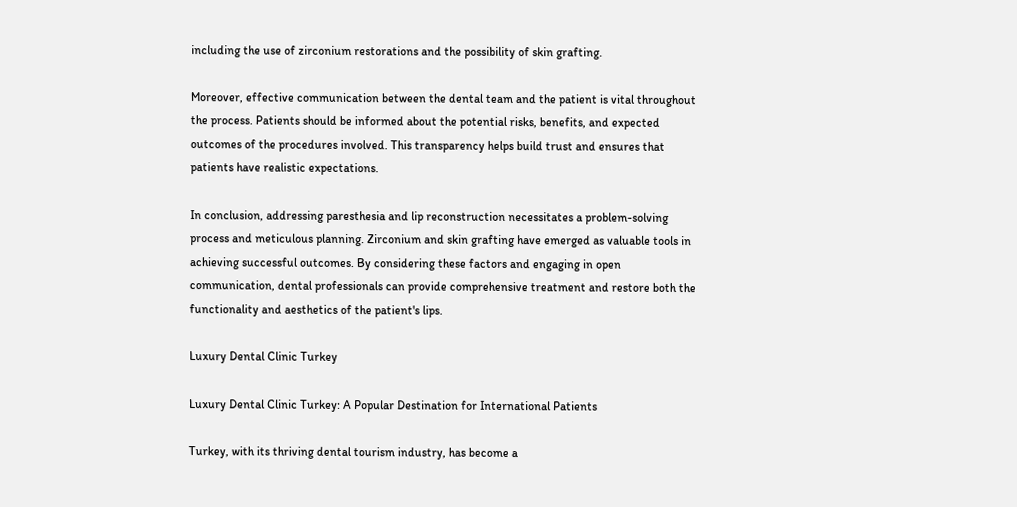including the use of zirconium restorations and the possibility of skin grafting.

Moreover, effective communication between the dental team and the patient is vital throughout the process. Patients should be informed about the potential risks, benefits, and expected outcomes of the procedures involved. This transparency helps build trust and ensures that patients have realistic expectations.

In conclusion, addressing paresthesia and lip reconstruction necessitates a problem-solving process and meticulous planning. Zirconium and skin grafting have emerged as valuable tools in achieving successful outcomes. By considering these factors and engaging in open communication, dental professionals can provide comprehensive treatment and restore both the functionality and aesthetics of the patient's lips.

Luxury Dental Clinic Turkey

Luxury Dental Clinic Turkey: A Popular Destination for International Patients

Turkey, with its thriving dental tourism industry, has become a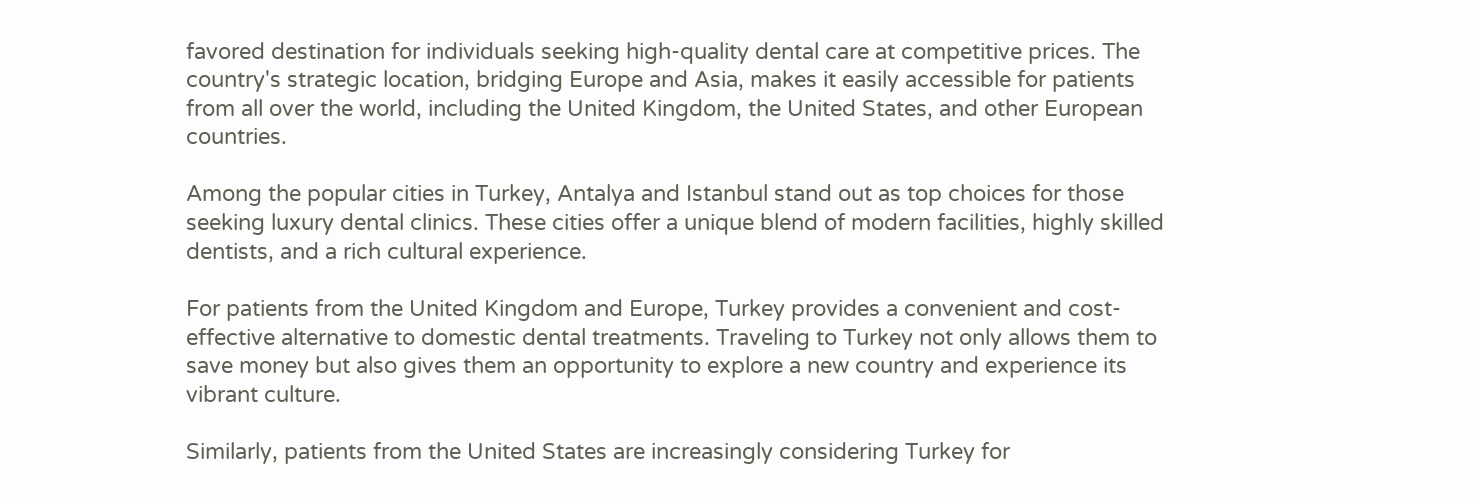favored destination for individuals seeking high-quality dental care at competitive prices. The country's strategic location, bridging Europe and Asia, makes it easily accessible for patients from all over the world, including the United Kingdom, the United States, and other European countries.

Among the popular cities in Turkey, Antalya and Istanbul stand out as top choices for those seeking luxury dental clinics. These cities offer a unique blend of modern facilities, highly skilled dentists, and a rich cultural experience.

For patients from the United Kingdom and Europe, Turkey provides a convenient and cost-effective alternative to domestic dental treatments. Traveling to Turkey not only allows them to save money but also gives them an opportunity to explore a new country and experience its vibrant culture.

Similarly, patients from the United States are increasingly considering Turkey for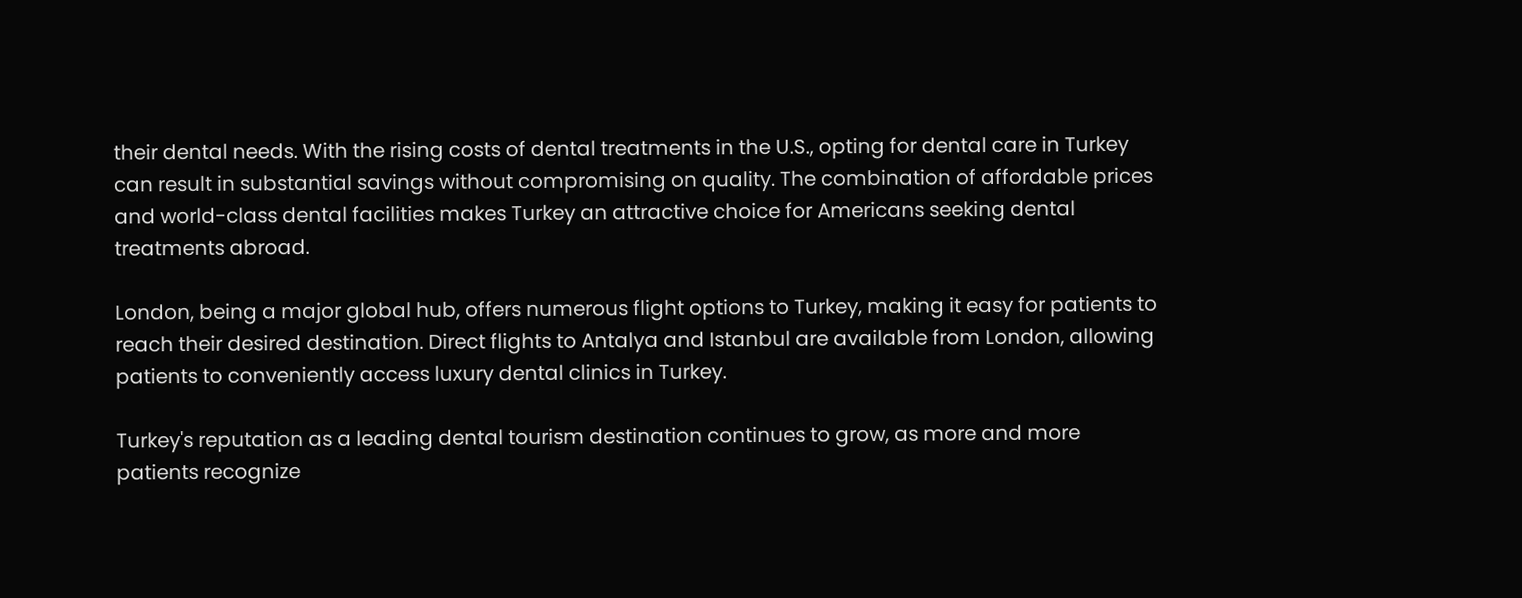their dental needs. With the rising costs of dental treatments in the U.S., opting for dental care in Turkey can result in substantial savings without compromising on quality. The combination of affordable prices and world-class dental facilities makes Turkey an attractive choice for Americans seeking dental treatments abroad.

London, being a major global hub, offers numerous flight options to Turkey, making it easy for patients to reach their desired destination. Direct flights to Antalya and Istanbul are available from London, allowing patients to conveniently access luxury dental clinics in Turkey.

Turkey's reputation as a leading dental tourism destination continues to grow, as more and more patients recognize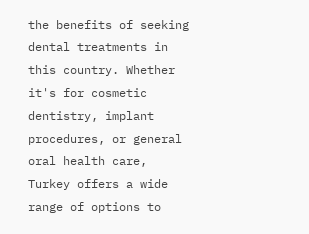the benefits of seeking dental treatments in this country. Whether it's for cosmetic dentistry, implant procedures, or general oral health care, Turkey offers a wide range of options to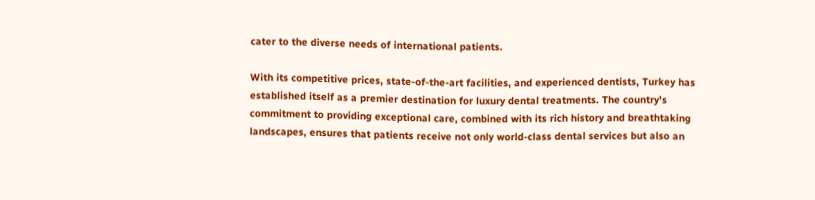cater to the diverse needs of international patients.

With its competitive prices, state-of-the-art facilities, and experienced dentists, Turkey has established itself as a premier destination for luxury dental treatments. The country's commitment to providing exceptional care, combined with its rich history and breathtaking landscapes, ensures that patients receive not only world-class dental services but also an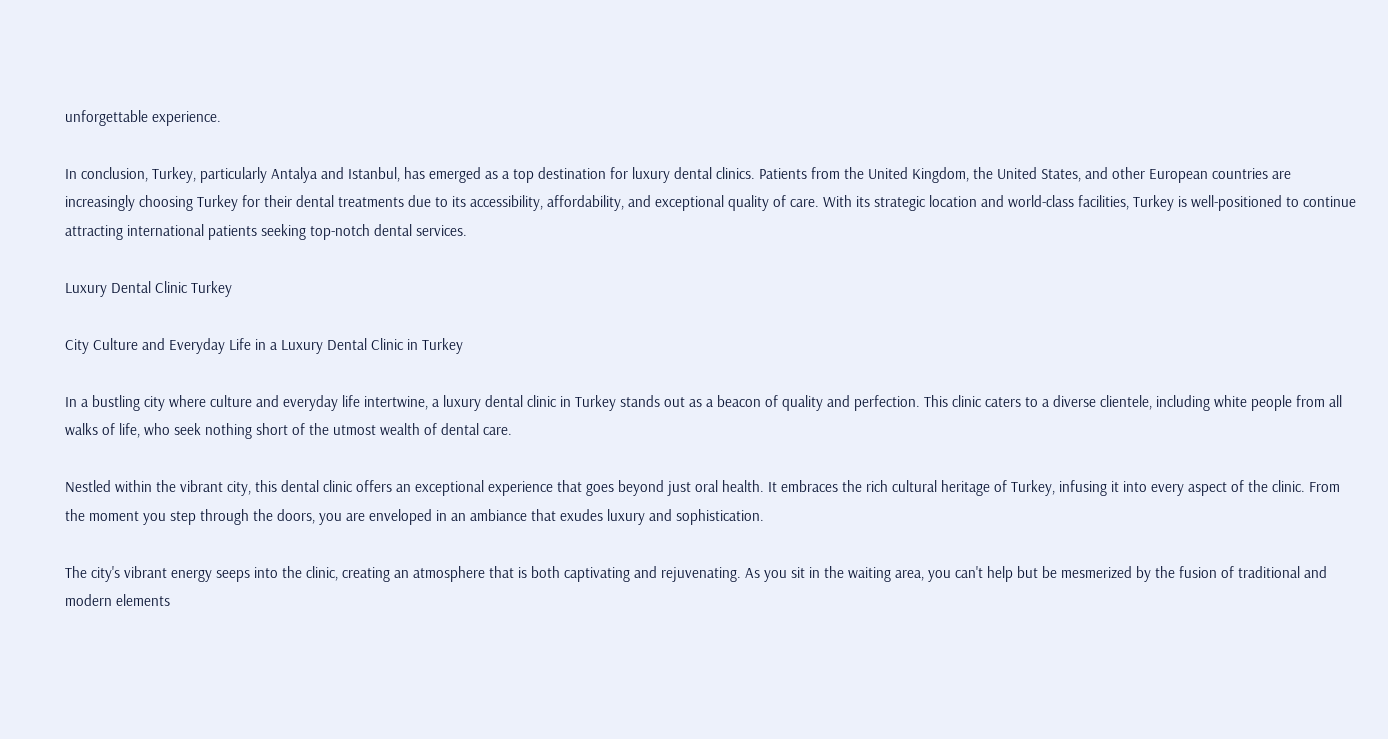unforgettable experience.

In conclusion, Turkey, particularly Antalya and Istanbul, has emerged as a top destination for luxury dental clinics. Patients from the United Kingdom, the United States, and other European countries are increasingly choosing Turkey for their dental treatments due to its accessibility, affordability, and exceptional quality of care. With its strategic location and world-class facilities, Turkey is well-positioned to continue attracting international patients seeking top-notch dental services.

Luxury Dental Clinic Turkey

City Culture and Everyday Life in a Luxury Dental Clinic in Turkey

In a bustling city where culture and everyday life intertwine, a luxury dental clinic in Turkey stands out as a beacon of quality and perfection. This clinic caters to a diverse clientele, including white people from all walks of life, who seek nothing short of the utmost wealth of dental care.

Nestled within the vibrant city, this dental clinic offers an exceptional experience that goes beyond just oral health. It embraces the rich cultural heritage of Turkey, infusing it into every aspect of the clinic. From the moment you step through the doors, you are enveloped in an ambiance that exudes luxury and sophistication.

The city's vibrant energy seeps into the clinic, creating an atmosphere that is both captivating and rejuvenating. As you sit in the waiting area, you can't help but be mesmerized by the fusion of traditional and modern elements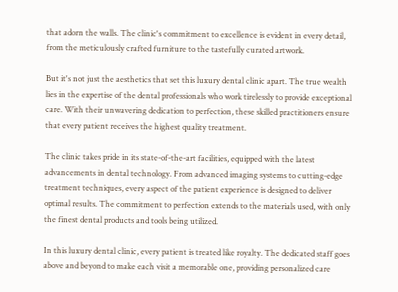that adorn the walls. The clinic's commitment to excellence is evident in every detail, from the meticulously crafted furniture to the tastefully curated artwork.

But it's not just the aesthetics that set this luxury dental clinic apart. The true wealth lies in the expertise of the dental professionals who work tirelessly to provide exceptional care. With their unwavering dedication to perfection, these skilled practitioners ensure that every patient receives the highest quality treatment.

The clinic takes pride in its state-of-the-art facilities, equipped with the latest advancements in dental technology. From advanced imaging systems to cutting-edge treatment techniques, every aspect of the patient experience is designed to deliver optimal results. The commitment to perfection extends to the materials used, with only the finest dental products and tools being utilized.

In this luxury dental clinic, every patient is treated like royalty. The dedicated staff goes above and beyond to make each visit a memorable one, providing personalized care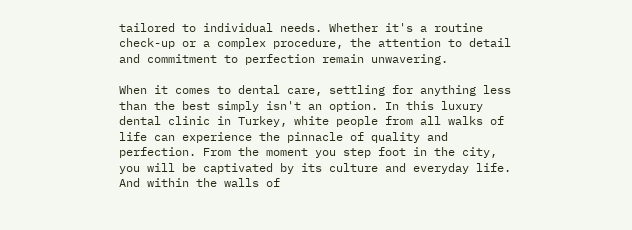tailored to individual needs. Whether it's a routine check-up or a complex procedure, the attention to detail and commitment to perfection remain unwavering.

When it comes to dental care, settling for anything less than the best simply isn't an option. In this luxury dental clinic in Turkey, white people from all walks of life can experience the pinnacle of quality and perfection. From the moment you step foot in the city, you will be captivated by its culture and everyday life. And within the walls of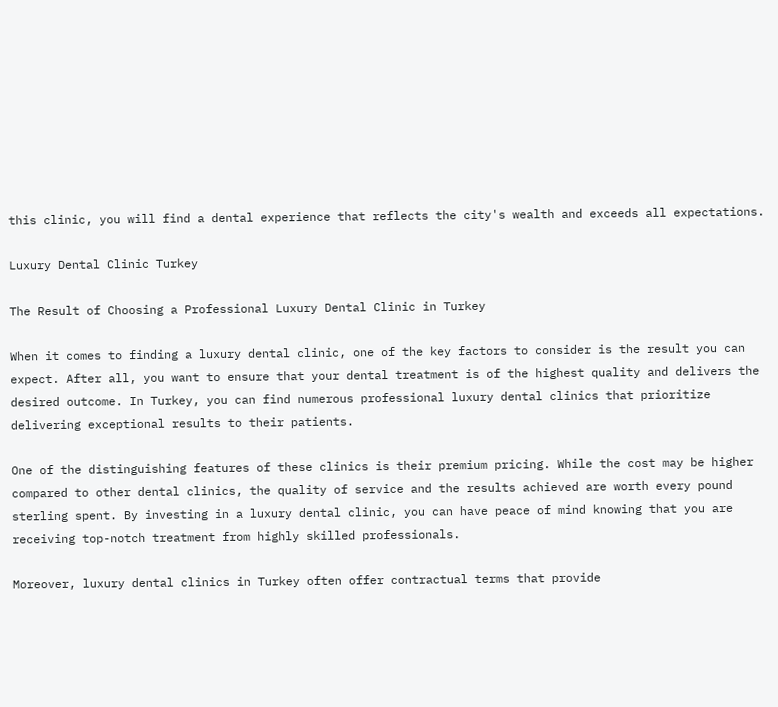this clinic, you will find a dental experience that reflects the city's wealth and exceeds all expectations.

Luxury Dental Clinic Turkey

The Result of Choosing a Professional Luxury Dental Clinic in Turkey

When it comes to finding a luxury dental clinic, one of the key factors to consider is the result you can expect. After all, you want to ensure that your dental treatment is of the highest quality and delivers the desired outcome. In Turkey, you can find numerous professional luxury dental clinics that prioritize delivering exceptional results to their patients.

One of the distinguishing features of these clinics is their premium pricing. While the cost may be higher compared to other dental clinics, the quality of service and the results achieved are worth every pound sterling spent. By investing in a luxury dental clinic, you can have peace of mind knowing that you are receiving top-notch treatment from highly skilled professionals.

Moreover, luxury dental clinics in Turkey often offer contractual terms that provide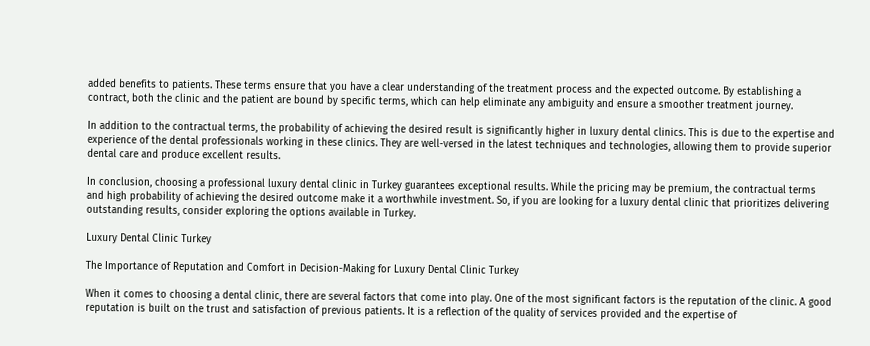added benefits to patients. These terms ensure that you have a clear understanding of the treatment process and the expected outcome. By establishing a contract, both the clinic and the patient are bound by specific terms, which can help eliminate any ambiguity and ensure a smoother treatment journey.

In addition to the contractual terms, the probability of achieving the desired result is significantly higher in luxury dental clinics. This is due to the expertise and experience of the dental professionals working in these clinics. They are well-versed in the latest techniques and technologies, allowing them to provide superior dental care and produce excellent results.

In conclusion, choosing a professional luxury dental clinic in Turkey guarantees exceptional results. While the pricing may be premium, the contractual terms and high probability of achieving the desired outcome make it a worthwhile investment. So, if you are looking for a luxury dental clinic that prioritizes delivering outstanding results, consider exploring the options available in Turkey.

Luxury Dental Clinic Turkey

The Importance of Reputation and Comfort in Decision-Making for Luxury Dental Clinic Turkey

When it comes to choosing a dental clinic, there are several factors that come into play. One of the most significant factors is the reputation of the clinic. A good reputation is built on the trust and satisfaction of previous patients. It is a reflection of the quality of services provided and the expertise of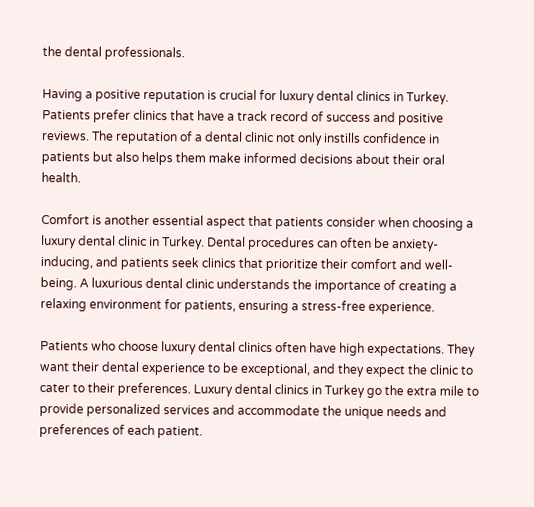the dental professionals.

Having a positive reputation is crucial for luxury dental clinics in Turkey. Patients prefer clinics that have a track record of success and positive reviews. The reputation of a dental clinic not only instills confidence in patients but also helps them make informed decisions about their oral health.

Comfort is another essential aspect that patients consider when choosing a luxury dental clinic in Turkey. Dental procedures can often be anxiety-inducing, and patients seek clinics that prioritize their comfort and well-being. A luxurious dental clinic understands the importance of creating a relaxing environment for patients, ensuring a stress-free experience.

Patients who choose luxury dental clinics often have high expectations. They want their dental experience to be exceptional, and they expect the clinic to cater to their preferences. Luxury dental clinics in Turkey go the extra mile to provide personalized services and accommodate the unique needs and preferences of each patient.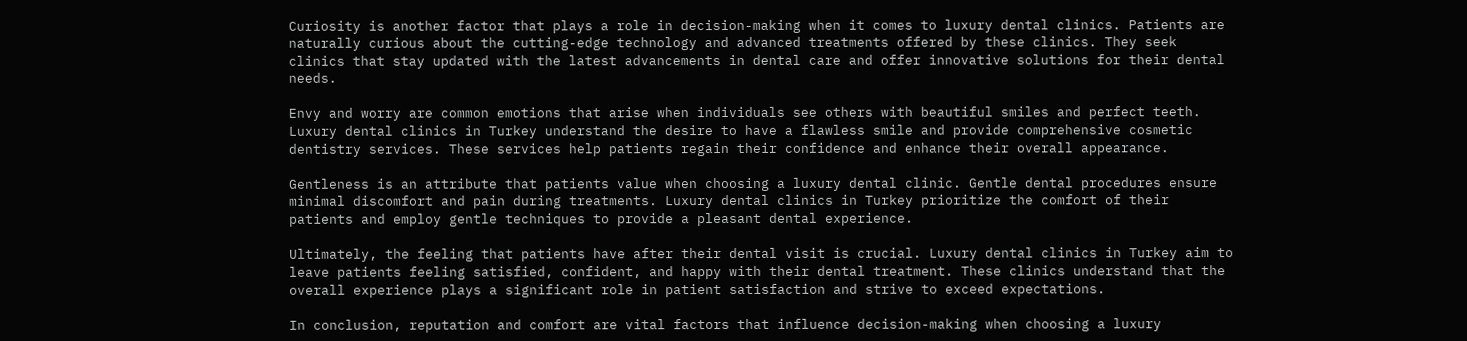Curiosity is another factor that plays a role in decision-making when it comes to luxury dental clinics. Patients are naturally curious about the cutting-edge technology and advanced treatments offered by these clinics. They seek clinics that stay updated with the latest advancements in dental care and offer innovative solutions for their dental needs.

Envy and worry are common emotions that arise when individuals see others with beautiful smiles and perfect teeth. Luxury dental clinics in Turkey understand the desire to have a flawless smile and provide comprehensive cosmetic dentistry services. These services help patients regain their confidence and enhance their overall appearance.

Gentleness is an attribute that patients value when choosing a luxury dental clinic. Gentle dental procedures ensure minimal discomfort and pain during treatments. Luxury dental clinics in Turkey prioritize the comfort of their patients and employ gentle techniques to provide a pleasant dental experience.

Ultimately, the feeling that patients have after their dental visit is crucial. Luxury dental clinics in Turkey aim to leave patients feeling satisfied, confident, and happy with their dental treatment. These clinics understand that the overall experience plays a significant role in patient satisfaction and strive to exceed expectations.

In conclusion, reputation and comfort are vital factors that influence decision-making when choosing a luxury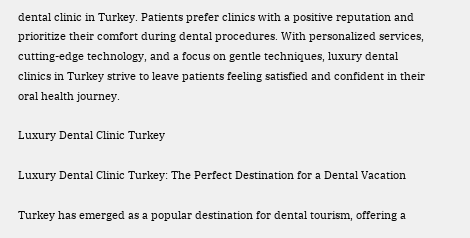dental clinic in Turkey. Patients prefer clinics with a positive reputation and prioritize their comfort during dental procedures. With personalized services, cutting-edge technology, and a focus on gentle techniques, luxury dental clinics in Turkey strive to leave patients feeling satisfied and confident in their oral health journey.

Luxury Dental Clinic Turkey

Luxury Dental Clinic Turkey: The Perfect Destination for a Dental Vacation

Turkey has emerged as a popular destination for dental tourism, offering a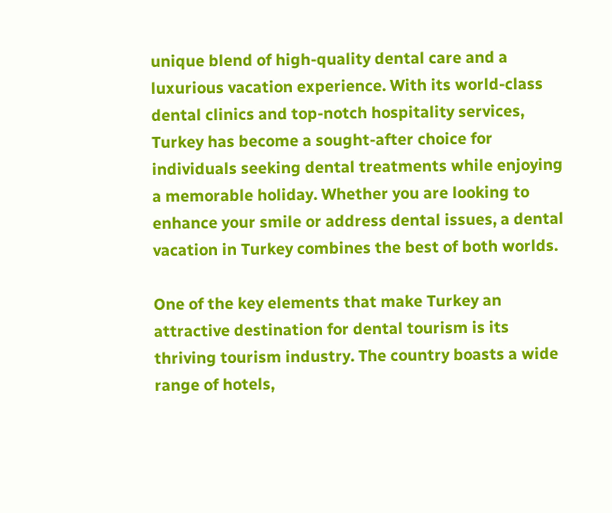unique blend of high-quality dental care and a luxurious vacation experience. With its world-class dental clinics and top-notch hospitality services, Turkey has become a sought-after choice for individuals seeking dental treatments while enjoying a memorable holiday. Whether you are looking to enhance your smile or address dental issues, a dental vacation in Turkey combines the best of both worlds.

One of the key elements that make Turkey an attractive destination for dental tourism is its thriving tourism industry. The country boasts a wide range of hotels,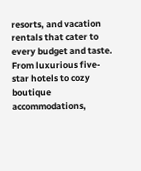resorts, and vacation rentals that cater to every budget and taste. From luxurious five-star hotels to cozy boutique accommodations,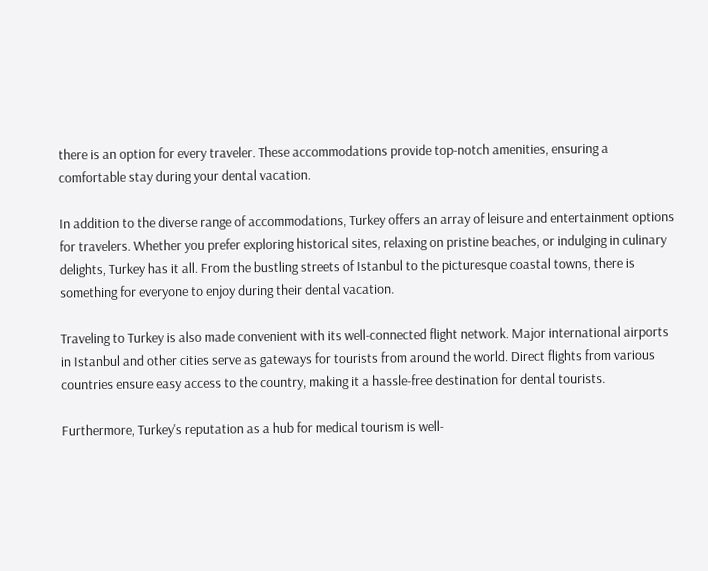there is an option for every traveler. These accommodations provide top-notch amenities, ensuring a comfortable stay during your dental vacation.

In addition to the diverse range of accommodations, Turkey offers an array of leisure and entertainment options for travelers. Whether you prefer exploring historical sites, relaxing on pristine beaches, or indulging in culinary delights, Turkey has it all. From the bustling streets of Istanbul to the picturesque coastal towns, there is something for everyone to enjoy during their dental vacation.

Traveling to Turkey is also made convenient with its well-connected flight network. Major international airports in Istanbul and other cities serve as gateways for tourists from around the world. Direct flights from various countries ensure easy access to the country, making it a hassle-free destination for dental tourists.

Furthermore, Turkey's reputation as a hub for medical tourism is well-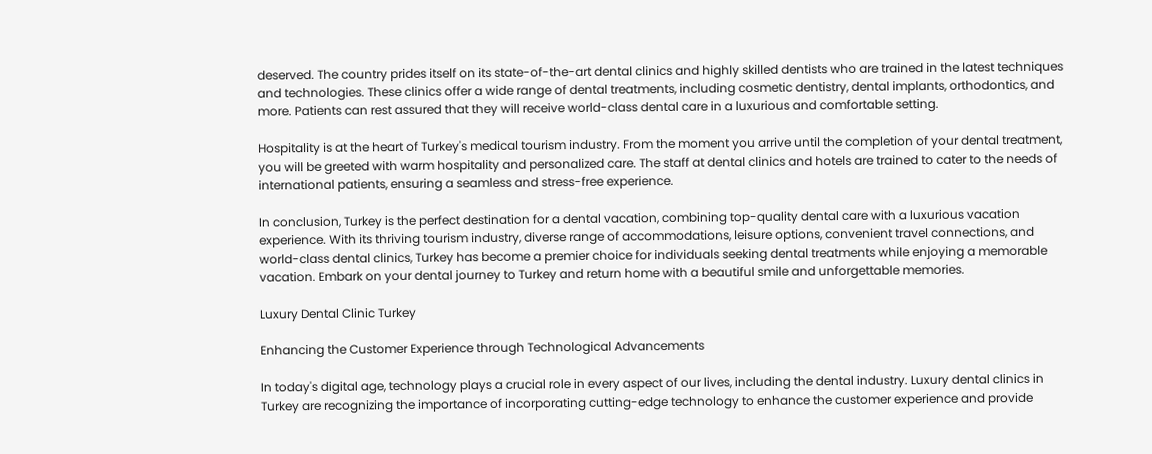deserved. The country prides itself on its state-of-the-art dental clinics and highly skilled dentists who are trained in the latest techniques and technologies. These clinics offer a wide range of dental treatments, including cosmetic dentistry, dental implants, orthodontics, and more. Patients can rest assured that they will receive world-class dental care in a luxurious and comfortable setting.

Hospitality is at the heart of Turkey's medical tourism industry. From the moment you arrive until the completion of your dental treatment, you will be greeted with warm hospitality and personalized care. The staff at dental clinics and hotels are trained to cater to the needs of international patients, ensuring a seamless and stress-free experience.

In conclusion, Turkey is the perfect destination for a dental vacation, combining top-quality dental care with a luxurious vacation experience. With its thriving tourism industry, diverse range of accommodations, leisure options, convenient travel connections, and world-class dental clinics, Turkey has become a premier choice for individuals seeking dental treatments while enjoying a memorable vacation. Embark on your dental journey to Turkey and return home with a beautiful smile and unforgettable memories.

Luxury Dental Clinic Turkey

Enhancing the Customer Experience through Technological Advancements

In today's digital age, technology plays a crucial role in every aspect of our lives, including the dental industry. Luxury dental clinics in Turkey are recognizing the importance of incorporating cutting-edge technology to enhance the customer experience and provide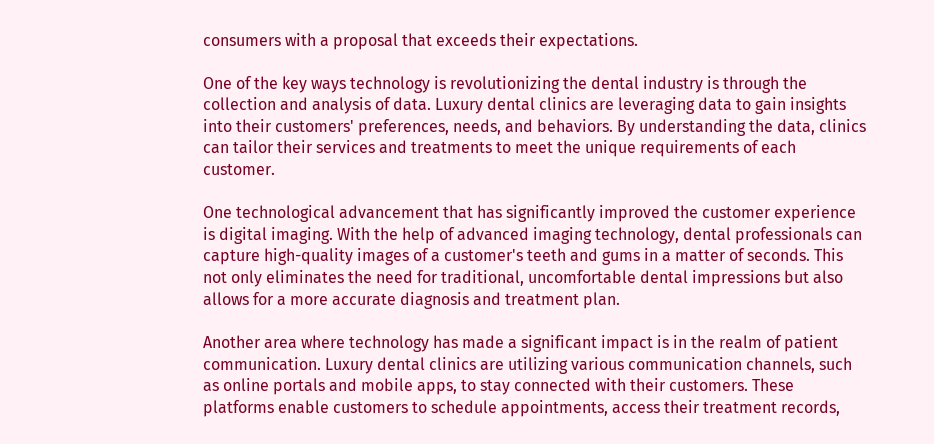consumers with a proposal that exceeds their expectations.

One of the key ways technology is revolutionizing the dental industry is through the collection and analysis of data. Luxury dental clinics are leveraging data to gain insights into their customers' preferences, needs, and behaviors. By understanding the data, clinics can tailor their services and treatments to meet the unique requirements of each customer.

One technological advancement that has significantly improved the customer experience is digital imaging. With the help of advanced imaging technology, dental professionals can capture high-quality images of a customer's teeth and gums in a matter of seconds. This not only eliminates the need for traditional, uncomfortable dental impressions but also allows for a more accurate diagnosis and treatment plan.

Another area where technology has made a significant impact is in the realm of patient communication. Luxury dental clinics are utilizing various communication channels, such as online portals and mobile apps, to stay connected with their customers. These platforms enable customers to schedule appointments, access their treatment records,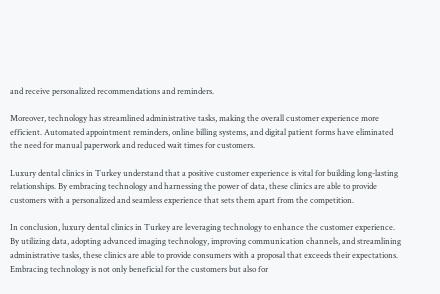and receive personalized recommendations and reminders.

Moreover, technology has streamlined administrative tasks, making the overall customer experience more efficient. Automated appointment reminders, online billing systems, and digital patient forms have eliminated the need for manual paperwork and reduced wait times for customers.

Luxury dental clinics in Turkey understand that a positive customer experience is vital for building long-lasting relationships. By embracing technology and harnessing the power of data, these clinics are able to provide customers with a personalized and seamless experience that sets them apart from the competition.

In conclusion, luxury dental clinics in Turkey are leveraging technology to enhance the customer experience. By utilizing data, adopting advanced imaging technology, improving communication channels, and streamlining administrative tasks, these clinics are able to provide consumers with a proposal that exceeds their expectations. Embracing technology is not only beneficial for the customers but also for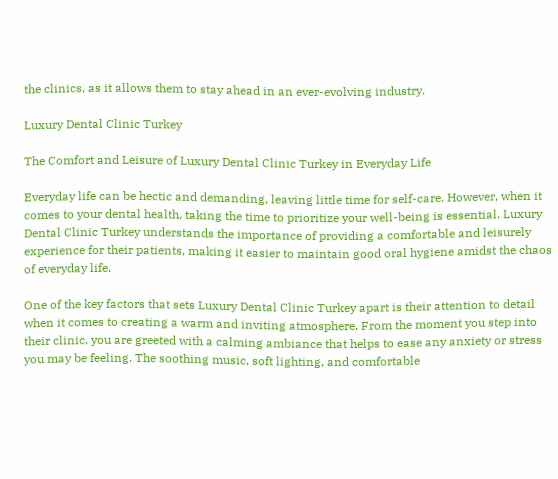the clinics, as it allows them to stay ahead in an ever-evolving industry.

Luxury Dental Clinic Turkey

The Comfort and Leisure of Luxury Dental Clinic Turkey in Everyday Life

Everyday life can be hectic and demanding, leaving little time for self-care. However, when it comes to your dental health, taking the time to prioritize your well-being is essential. Luxury Dental Clinic Turkey understands the importance of providing a comfortable and leisurely experience for their patients, making it easier to maintain good oral hygiene amidst the chaos of everyday life.

One of the key factors that sets Luxury Dental Clinic Turkey apart is their attention to detail when it comes to creating a warm and inviting atmosphere. From the moment you step into their clinic, you are greeted with a calming ambiance that helps to ease any anxiety or stress you may be feeling. The soothing music, soft lighting, and comfortable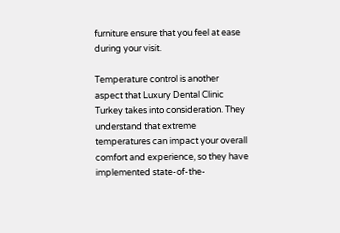furniture ensure that you feel at ease during your visit.

Temperature control is another aspect that Luxury Dental Clinic Turkey takes into consideration. They understand that extreme temperatures can impact your overall comfort and experience, so they have implemented state-of-the-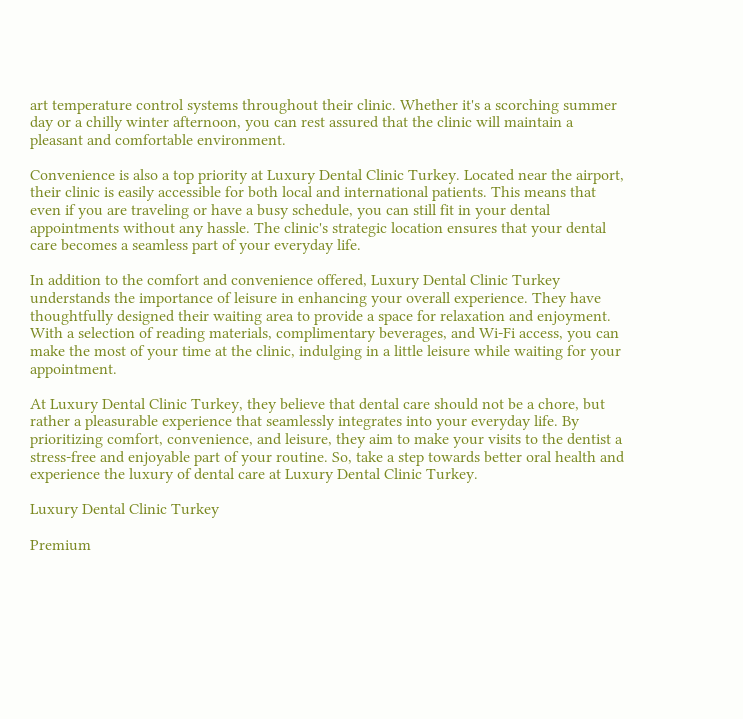art temperature control systems throughout their clinic. Whether it's a scorching summer day or a chilly winter afternoon, you can rest assured that the clinic will maintain a pleasant and comfortable environment.

Convenience is also a top priority at Luxury Dental Clinic Turkey. Located near the airport, their clinic is easily accessible for both local and international patients. This means that even if you are traveling or have a busy schedule, you can still fit in your dental appointments without any hassle. The clinic's strategic location ensures that your dental care becomes a seamless part of your everyday life.

In addition to the comfort and convenience offered, Luxury Dental Clinic Turkey understands the importance of leisure in enhancing your overall experience. They have thoughtfully designed their waiting area to provide a space for relaxation and enjoyment. With a selection of reading materials, complimentary beverages, and Wi-Fi access, you can make the most of your time at the clinic, indulging in a little leisure while waiting for your appointment.

At Luxury Dental Clinic Turkey, they believe that dental care should not be a chore, but rather a pleasurable experience that seamlessly integrates into your everyday life. By prioritizing comfort, convenience, and leisure, they aim to make your visits to the dentist a stress-free and enjoyable part of your routine. So, take a step towards better oral health and experience the luxury of dental care at Luxury Dental Clinic Turkey.

Luxury Dental Clinic Turkey

Premium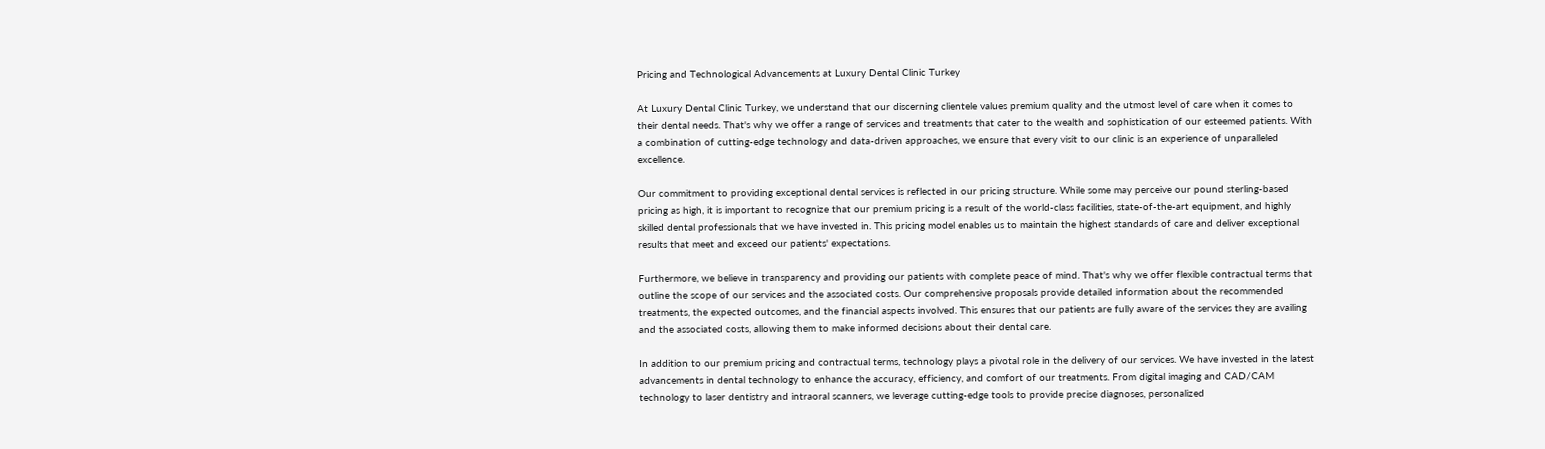Pricing and Technological Advancements at Luxury Dental Clinic Turkey

At Luxury Dental Clinic Turkey, we understand that our discerning clientele values premium quality and the utmost level of care when it comes to their dental needs. That's why we offer a range of services and treatments that cater to the wealth and sophistication of our esteemed patients. With a combination of cutting-edge technology and data-driven approaches, we ensure that every visit to our clinic is an experience of unparalleled excellence.

Our commitment to providing exceptional dental services is reflected in our pricing structure. While some may perceive our pound sterling-based pricing as high, it is important to recognize that our premium pricing is a result of the world-class facilities, state-of-the-art equipment, and highly skilled dental professionals that we have invested in. This pricing model enables us to maintain the highest standards of care and deliver exceptional results that meet and exceed our patients' expectations.

Furthermore, we believe in transparency and providing our patients with complete peace of mind. That's why we offer flexible contractual terms that outline the scope of our services and the associated costs. Our comprehensive proposals provide detailed information about the recommended treatments, the expected outcomes, and the financial aspects involved. This ensures that our patients are fully aware of the services they are availing and the associated costs, allowing them to make informed decisions about their dental care.

In addition to our premium pricing and contractual terms, technology plays a pivotal role in the delivery of our services. We have invested in the latest advancements in dental technology to enhance the accuracy, efficiency, and comfort of our treatments. From digital imaging and CAD/CAM technology to laser dentistry and intraoral scanners, we leverage cutting-edge tools to provide precise diagnoses, personalized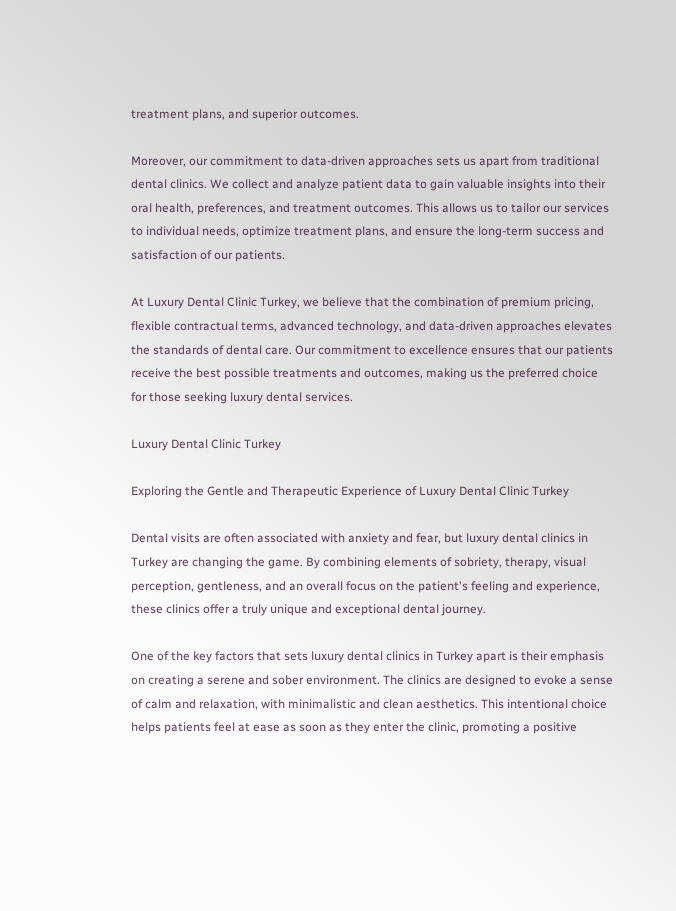treatment plans, and superior outcomes.

Moreover, our commitment to data-driven approaches sets us apart from traditional dental clinics. We collect and analyze patient data to gain valuable insights into their oral health, preferences, and treatment outcomes. This allows us to tailor our services to individual needs, optimize treatment plans, and ensure the long-term success and satisfaction of our patients.

At Luxury Dental Clinic Turkey, we believe that the combination of premium pricing, flexible contractual terms, advanced technology, and data-driven approaches elevates the standards of dental care. Our commitment to excellence ensures that our patients receive the best possible treatments and outcomes, making us the preferred choice for those seeking luxury dental services.

Luxury Dental Clinic Turkey

Exploring the Gentle and Therapeutic Experience of Luxury Dental Clinic Turkey

Dental visits are often associated with anxiety and fear, but luxury dental clinics in Turkey are changing the game. By combining elements of sobriety, therapy, visual perception, gentleness, and an overall focus on the patient's feeling and experience, these clinics offer a truly unique and exceptional dental journey.

One of the key factors that sets luxury dental clinics in Turkey apart is their emphasis on creating a serene and sober environment. The clinics are designed to evoke a sense of calm and relaxation, with minimalistic and clean aesthetics. This intentional choice helps patients feel at ease as soon as they enter the clinic, promoting a positive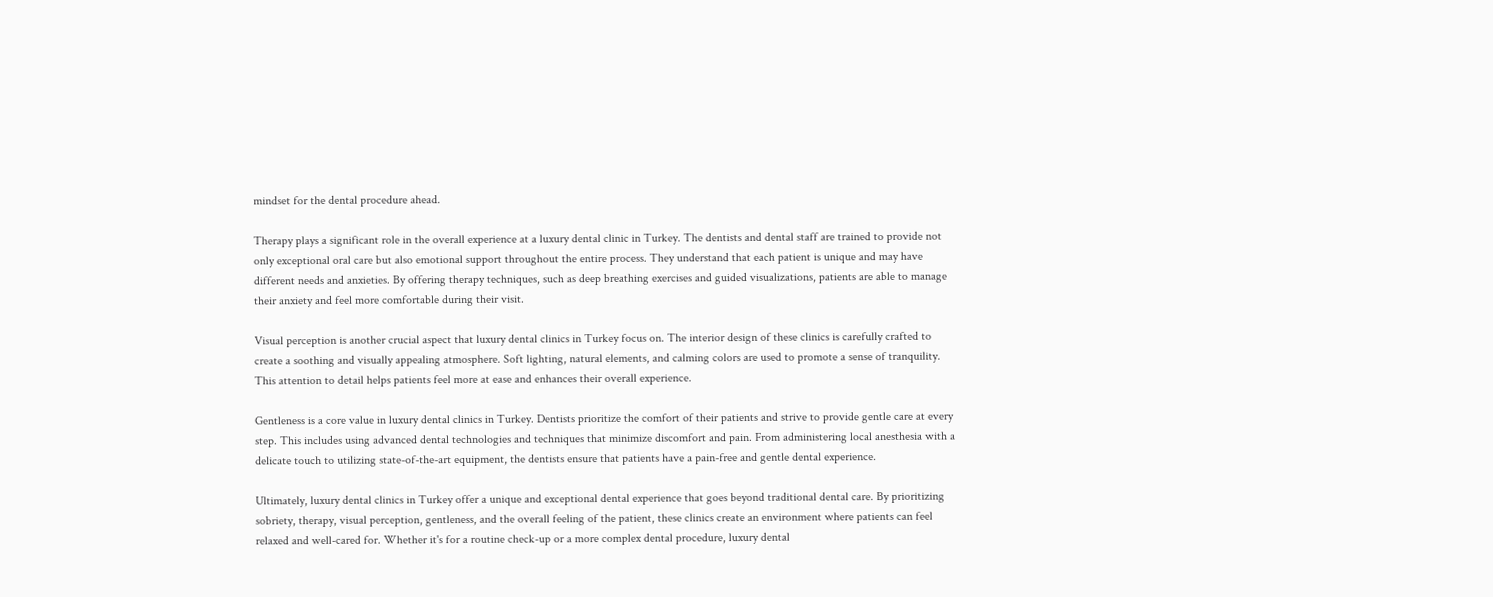mindset for the dental procedure ahead.

Therapy plays a significant role in the overall experience at a luxury dental clinic in Turkey. The dentists and dental staff are trained to provide not only exceptional oral care but also emotional support throughout the entire process. They understand that each patient is unique and may have different needs and anxieties. By offering therapy techniques, such as deep breathing exercises and guided visualizations, patients are able to manage their anxiety and feel more comfortable during their visit.

Visual perception is another crucial aspect that luxury dental clinics in Turkey focus on. The interior design of these clinics is carefully crafted to create a soothing and visually appealing atmosphere. Soft lighting, natural elements, and calming colors are used to promote a sense of tranquility. This attention to detail helps patients feel more at ease and enhances their overall experience.

Gentleness is a core value in luxury dental clinics in Turkey. Dentists prioritize the comfort of their patients and strive to provide gentle care at every step. This includes using advanced dental technologies and techniques that minimize discomfort and pain. From administering local anesthesia with a delicate touch to utilizing state-of-the-art equipment, the dentists ensure that patients have a pain-free and gentle dental experience.

Ultimately, luxury dental clinics in Turkey offer a unique and exceptional dental experience that goes beyond traditional dental care. By prioritizing sobriety, therapy, visual perception, gentleness, and the overall feeling of the patient, these clinics create an environment where patients can feel relaxed and well-cared for. Whether it's for a routine check-up or a more complex dental procedure, luxury dental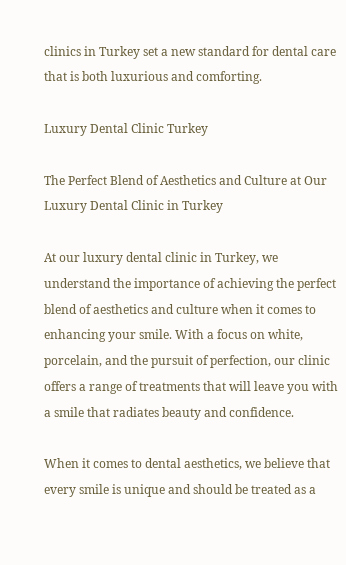clinics in Turkey set a new standard for dental care that is both luxurious and comforting.

Luxury Dental Clinic Turkey

The Perfect Blend of Aesthetics and Culture at Our Luxury Dental Clinic in Turkey

At our luxury dental clinic in Turkey, we understand the importance of achieving the perfect blend of aesthetics and culture when it comes to enhancing your smile. With a focus on white, porcelain, and the pursuit of perfection, our clinic offers a range of treatments that will leave you with a smile that radiates beauty and confidence.

When it comes to dental aesthetics, we believe that every smile is unique and should be treated as a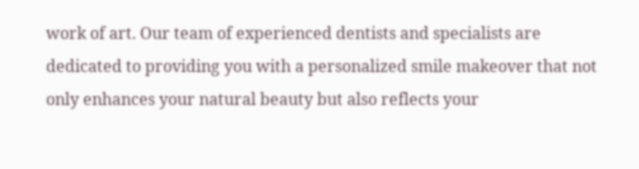work of art. Our team of experienced dentists and specialists are dedicated to providing you with a personalized smile makeover that not only enhances your natural beauty but also reflects your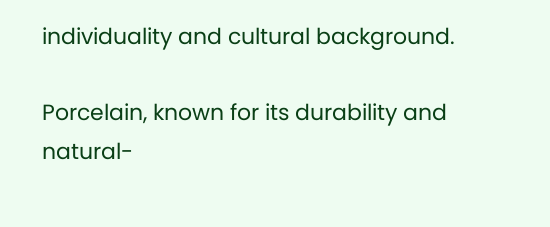individuality and cultural background.

Porcelain, known for its durability and natural-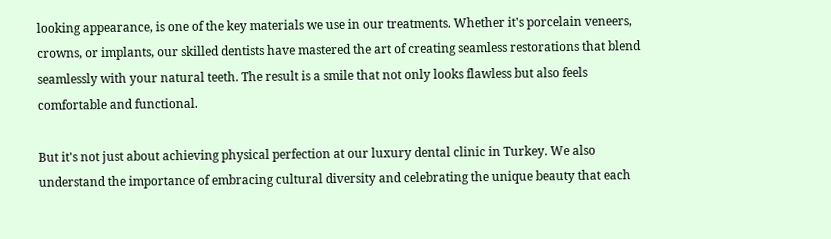looking appearance, is one of the key materials we use in our treatments. Whether it's porcelain veneers, crowns, or implants, our skilled dentists have mastered the art of creating seamless restorations that blend seamlessly with your natural teeth. The result is a smile that not only looks flawless but also feels comfortable and functional.

But it's not just about achieving physical perfection at our luxury dental clinic in Turkey. We also understand the importance of embracing cultural diversity and celebrating the unique beauty that each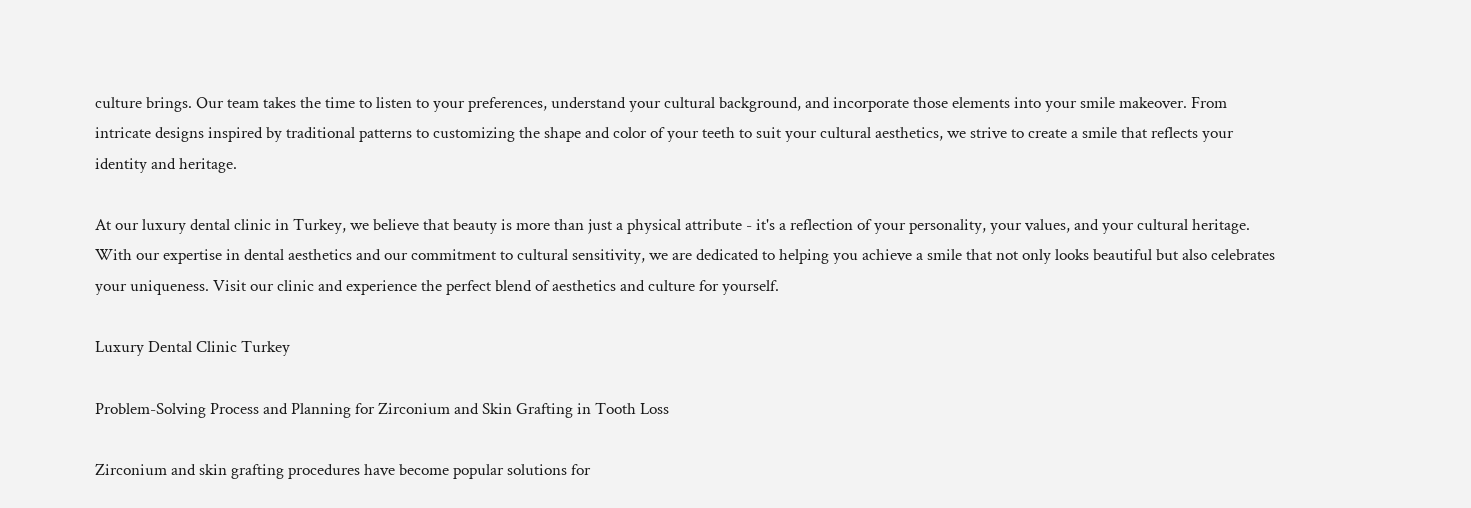culture brings. Our team takes the time to listen to your preferences, understand your cultural background, and incorporate those elements into your smile makeover. From intricate designs inspired by traditional patterns to customizing the shape and color of your teeth to suit your cultural aesthetics, we strive to create a smile that reflects your identity and heritage.

At our luxury dental clinic in Turkey, we believe that beauty is more than just a physical attribute - it's a reflection of your personality, your values, and your cultural heritage. With our expertise in dental aesthetics and our commitment to cultural sensitivity, we are dedicated to helping you achieve a smile that not only looks beautiful but also celebrates your uniqueness. Visit our clinic and experience the perfect blend of aesthetics and culture for yourself.

Luxury Dental Clinic Turkey

Problem-Solving Process and Planning for Zirconium and Skin Grafting in Tooth Loss

Zirconium and skin grafting procedures have become popular solutions for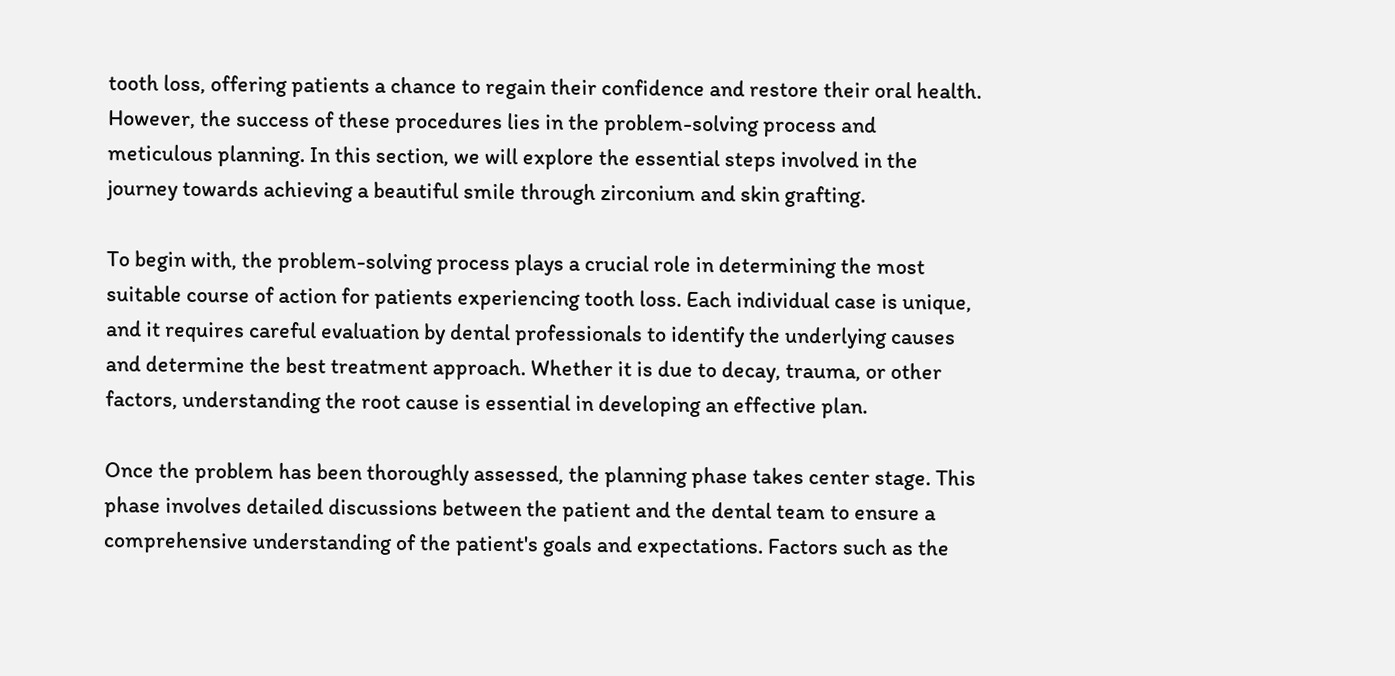tooth loss, offering patients a chance to regain their confidence and restore their oral health. However, the success of these procedures lies in the problem-solving process and meticulous planning. In this section, we will explore the essential steps involved in the journey towards achieving a beautiful smile through zirconium and skin grafting.

To begin with, the problem-solving process plays a crucial role in determining the most suitable course of action for patients experiencing tooth loss. Each individual case is unique, and it requires careful evaluation by dental professionals to identify the underlying causes and determine the best treatment approach. Whether it is due to decay, trauma, or other factors, understanding the root cause is essential in developing an effective plan.

Once the problem has been thoroughly assessed, the planning phase takes center stage. This phase involves detailed discussions between the patient and the dental team to ensure a comprehensive understanding of the patient's goals and expectations. Factors such as the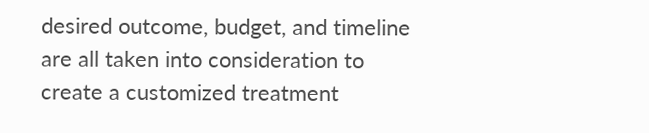desired outcome, budget, and timeline are all taken into consideration to create a customized treatment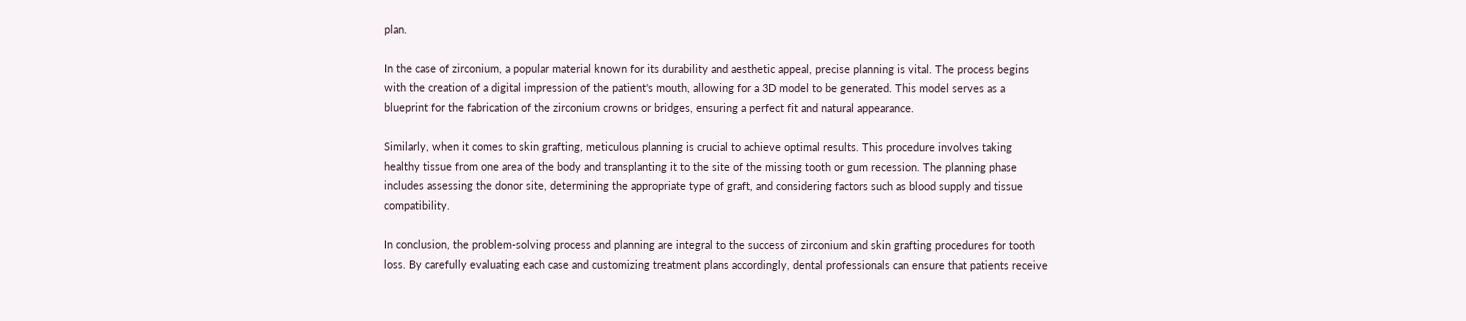plan.

In the case of zirconium, a popular material known for its durability and aesthetic appeal, precise planning is vital. The process begins with the creation of a digital impression of the patient's mouth, allowing for a 3D model to be generated. This model serves as a blueprint for the fabrication of the zirconium crowns or bridges, ensuring a perfect fit and natural appearance.

Similarly, when it comes to skin grafting, meticulous planning is crucial to achieve optimal results. This procedure involves taking healthy tissue from one area of the body and transplanting it to the site of the missing tooth or gum recession. The planning phase includes assessing the donor site, determining the appropriate type of graft, and considering factors such as blood supply and tissue compatibility.

In conclusion, the problem-solving process and planning are integral to the success of zirconium and skin grafting procedures for tooth loss. By carefully evaluating each case and customizing treatment plans accordingly, dental professionals can ensure that patients receive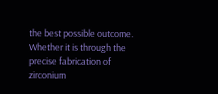the best possible outcome. Whether it is through the precise fabrication of zirconium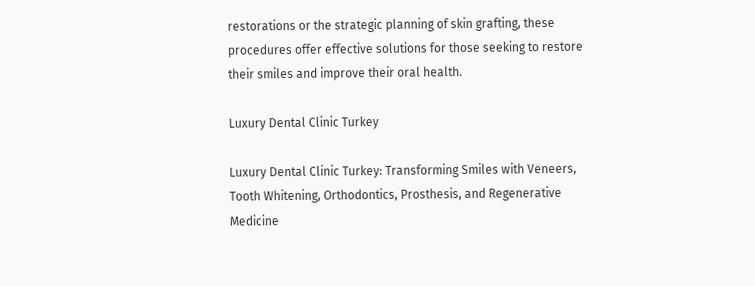restorations or the strategic planning of skin grafting, these procedures offer effective solutions for those seeking to restore their smiles and improve their oral health.

Luxury Dental Clinic Turkey

Luxury Dental Clinic Turkey: Transforming Smiles with Veneers, Tooth Whitening, Orthodontics, Prosthesis, and Regenerative Medicine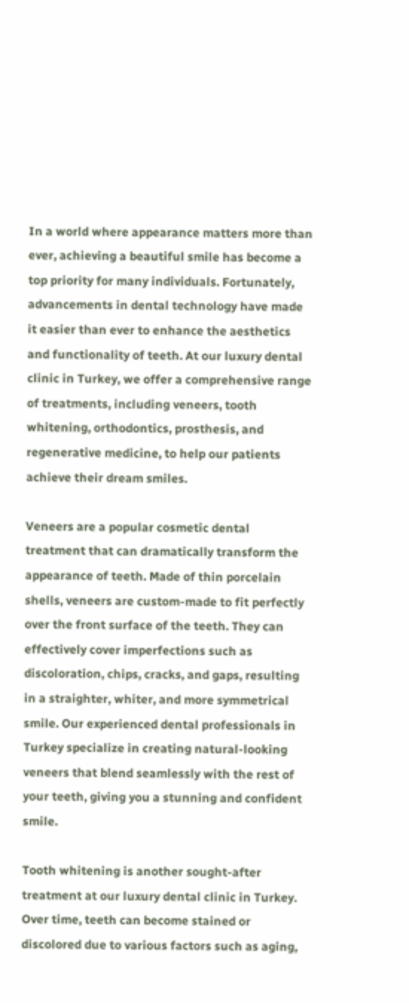In a world where appearance matters more than ever, achieving a beautiful smile has become a top priority for many individuals. Fortunately, advancements in dental technology have made it easier than ever to enhance the aesthetics and functionality of teeth. At our luxury dental clinic in Turkey, we offer a comprehensive range of treatments, including veneers, tooth whitening, orthodontics, prosthesis, and regenerative medicine, to help our patients achieve their dream smiles.

Veneers are a popular cosmetic dental treatment that can dramatically transform the appearance of teeth. Made of thin porcelain shells, veneers are custom-made to fit perfectly over the front surface of the teeth. They can effectively cover imperfections such as discoloration, chips, cracks, and gaps, resulting in a straighter, whiter, and more symmetrical smile. Our experienced dental professionals in Turkey specialize in creating natural-looking veneers that blend seamlessly with the rest of your teeth, giving you a stunning and confident smile.

Tooth whitening is another sought-after treatment at our luxury dental clinic in Turkey. Over time, teeth can become stained or discolored due to various factors such as aging,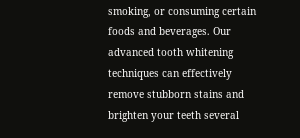smoking, or consuming certain foods and beverages. Our advanced tooth whitening techniques can effectively remove stubborn stains and brighten your teeth several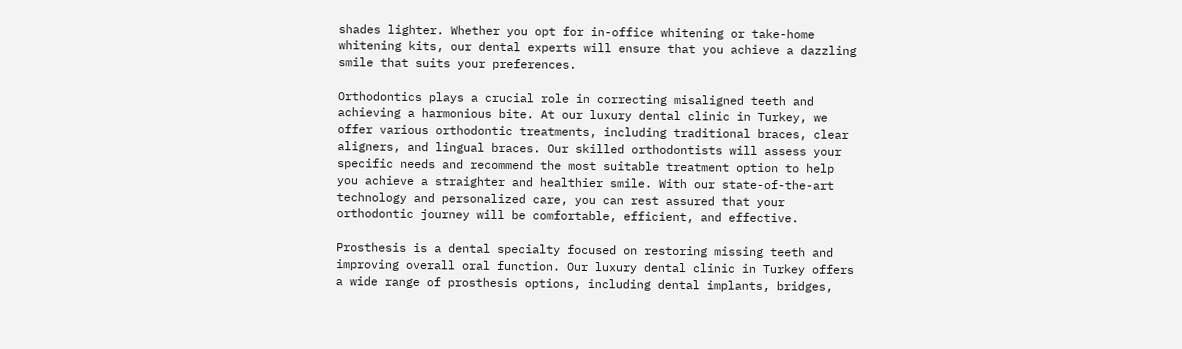shades lighter. Whether you opt for in-office whitening or take-home whitening kits, our dental experts will ensure that you achieve a dazzling smile that suits your preferences.

Orthodontics plays a crucial role in correcting misaligned teeth and achieving a harmonious bite. At our luxury dental clinic in Turkey, we offer various orthodontic treatments, including traditional braces, clear aligners, and lingual braces. Our skilled orthodontists will assess your specific needs and recommend the most suitable treatment option to help you achieve a straighter and healthier smile. With our state-of-the-art technology and personalized care, you can rest assured that your orthodontic journey will be comfortable, efficient, and effective.

Prosthesis is a dental specialty focused on restoring missing teeth and improving overall oral function. Our luxury dental clinic in Turkey offers a wide range of prosthesis options, including dental implants, bridges,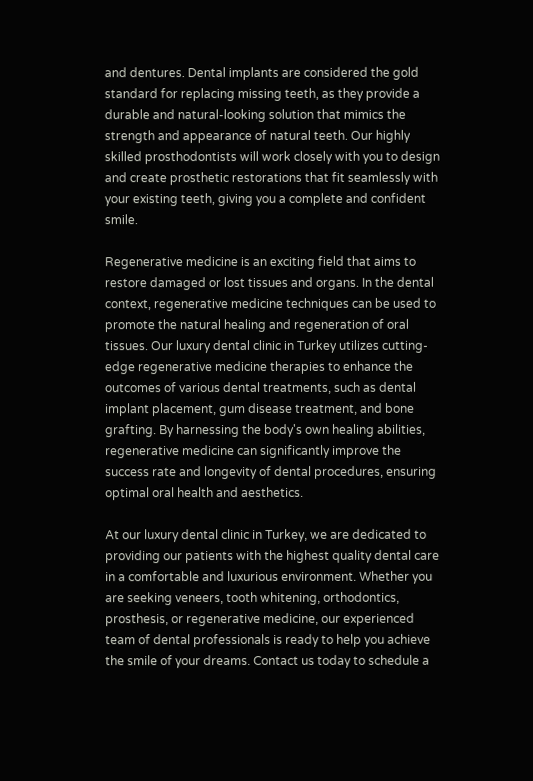and dentures. Dental implants are considered the gold standard for replacing missing teeth, as they provide a durable and natural-looking solution that mimics the strength and appearance of natural teeth. Our highly skilled prosthodontists will work closely with you to design and create prosthetic restorations that fit seamlessly with your existing teeth, giving you a complete and confident smile.

Regenerative medicine is an exciting field that aims to restore damaged or lost tissues and organs. In the dental context, regenerative medicine techniques can be used to promote the natural healing and regeneration of oral tissues. Our luxury dental clinic in Turkey utilizes cutting-edge regenerative medicine therapies to enhance the outcomes of various dental treatments, such as dental implant placement, gum disease treatment, and bone grafting. By harnessing the body's own healing abilities, regenerative medicine can significantly improve the success rate and longevity of dental procedures, ensuring optimal oral health and aesthetics.

At our luxury dental clinic in Turkey, we are dedicated to providing our patients with the highest quality dental care in a comfortable and luxurious environment. Whether you are seeking veneers, tooth whitening, orthodontics, prosthesis, or regenerative medicine, our experienced team of dental professionals is ready to help you achieve the smile of your dreams. Contact us today to schedule a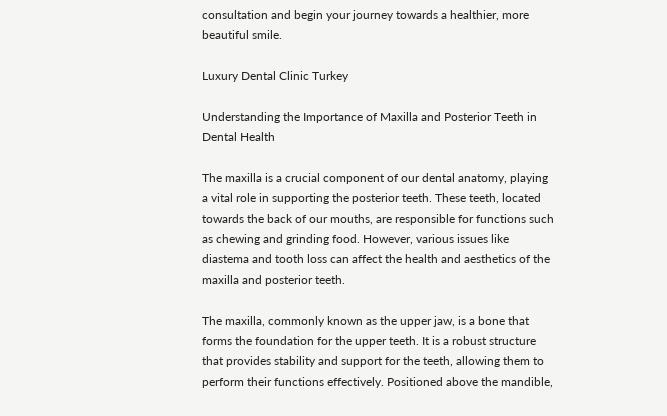consultation and begin your journey towards a healthier, more beautiful smile.

Luxury Dental Clinic Turkey

Understanding the Importance of Maxilla and Posterior Teeth in Dental Health

The maxilla is a crucial component of our dental anatomy, playing a vital role in supporting the posterior teeth. These teeth, located towards the back of our mouths, are responsible for functions such as chewing and grinding food. However, various issues like diastema and tooth loss can affect the health and aesthetics of the maxilla and posterior teeth.

The maxilla, commonly known as the upper jaw, is a bone that forms the foundation for the upper teeth. It is a robust structure that provides stability and support for the teeth, allowing them to perform their functions effectively. Positioned above the mandible,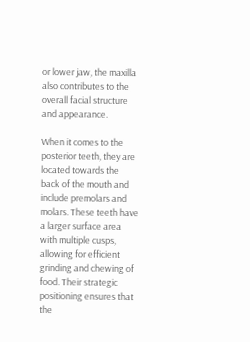or lower jaw, the maxilla also contributes to the overall facial structure and appearance.

When it comes to the posterior teeth, they are located towards the back of the mouth and include premolars and molars. These teeth have a larger surface area with multiple cusps, allowing for efficient grinding and chewing of food. Their strategic positioning ensures that the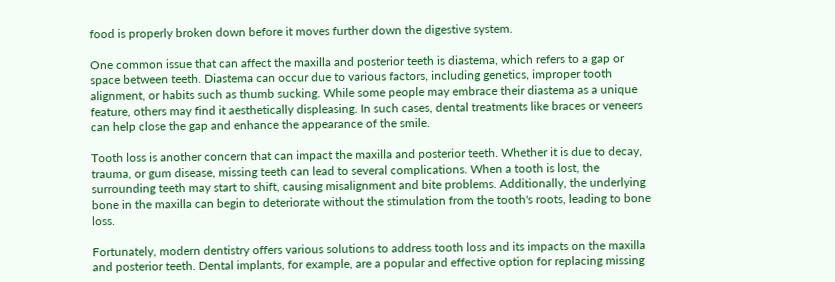food is properly broken down before it moves further down the digestive system.

One common issue that can affect the maxilla and posterior teeth is diastema, which refers to a gap or space between teeth. Diastema can occur due to various factors, including genetics, improper tooth alignment, or habits such as thumb sucking. While some people may embrace their diastema as a unique feature, others may find it aesthetically displeasing. In such cases, dental treatments like braces or veneers can help close the gap and enhance the appearance of the smile.

Tooth loss is another concern that can impact the maxilla and posterior teeth. Whether it is due to decay, trauma, or gum disease, missing teeth can lead to several complications. When a tooth is lost, the surrounding teeth may start to shift, causing misalignment and bite problems. Additionally, the underlying bone in the maxilla can begin to deteriorate without the stimulation from the tooth's roots, leading to bone loss.

Fortunately, modern dentistry offers various solutions to address tooth loss and its impacts on the maxilla and posterior teeth. Dental implants, for example, are a popular and effective option for replacing missing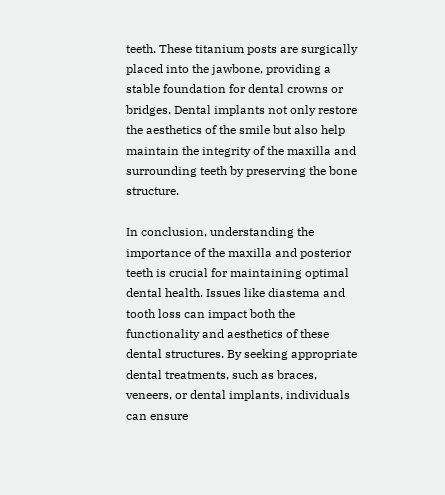teeth. These titanium posts are surgically placed into the jawbone, providing a stable foundation for dental crowns or bridges. Dental implants not only restore the aesthetics of the smile but also help maintain the integrity of the maxilla and surrounding teeth by preserving the bone structure.

In conclusion, understanding the importance of the maxilla and posterior teeth is crucial for maintaining optimal dental health. Issues like diastema and tooth loss can impact both the functionality and aesthetics of these dental structures. By seeking appropriate dental treatments, such as braces, veneers, or dental implants, individuals can ensure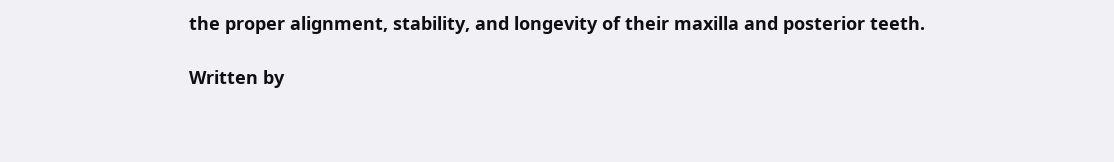the proper alignment, stability, and longevity of their maxilla and posterior teeth.

Written by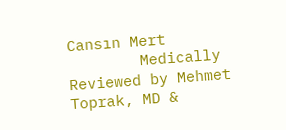Cansın Mert
        Medically Reviewed by Mehmet Toprak, MD &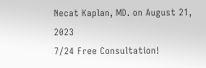Necat Kaplan, MD. on August 21, 2023
7/24 Free Consultation!